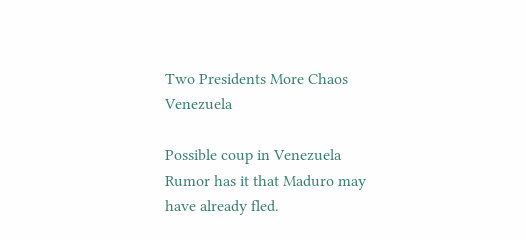Two Presidents More Chaos Venezuela

Possible coup in Venezuela Rumor has it that Maduro may have already fled.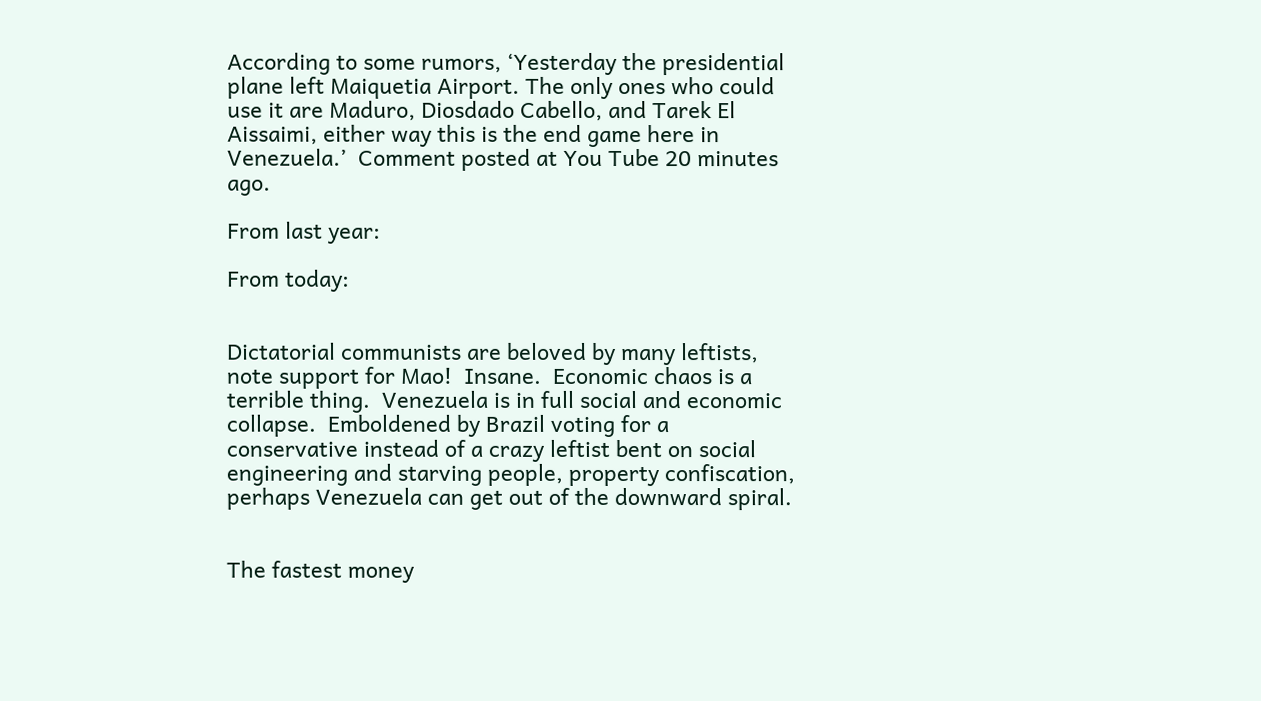According to some rumors, ‘Yesterday the presidential plane left Maiquetia Airport. The only ones who could use it are Maduro, Diosdado Cabello, and Tarek El Aissaimi, either way this is the end game here in Venezuela.’  Comment posted at You Tube 20 minutes ago.

From last year:

From today:


Dictatorial communists are beloved by many leftists, note support for Mao!  Insane.  Economic chaos is a terrible thing.  Venezuela is in full social and economic collapse.  Emboldened by Brazil voting for a conservative instead of a crazy leftist bent on social engineering and starving people, property confiscation, perhaps Venezuela can get out of the downward spiral.


The fastest money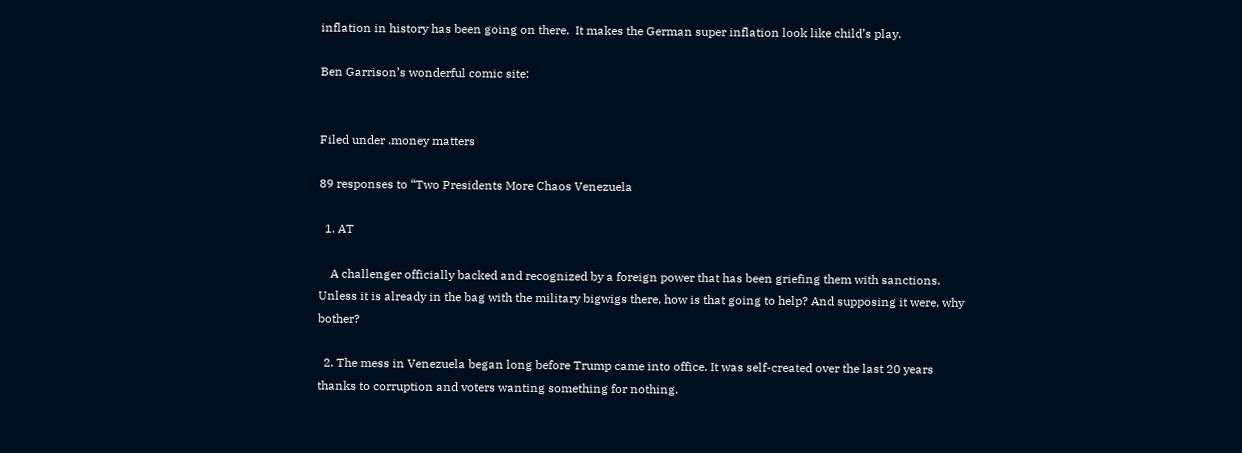inflation in history has been going on there.  It makes the German super inflation look like child’s play.

Ben Garrison’s wonderful comic site:


Filed under .money matters

89 responses to “Two Presidents More Chaos Venezuela

  1. AT

    A challenger officially backed and recognized by a foreign power that has been griefing them with sanctions. Unless it is already in the bag with the military bigwigs there, how is that going to help? And supposing it were, why bother?

  2. The mess in Venezuela began long before Trump came into office. It was self-created over the last 20 years thanks to corruption and voters wanting something for nothing.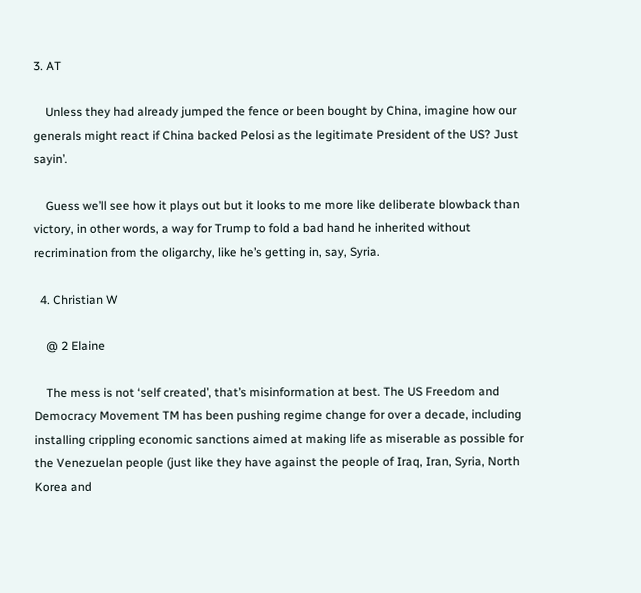3. AT

    Unless they had already jumped the fence or been bought by China, imagine how our generals might react if China backed Pelosi as the legitimate President of the US? Just sayin’.

    Guess we’ll see how it plays out but it looks to me more like deliberate blowback than victory, in other words, a way for Trump to fold a bad hand he inherited without recrimination from the oligarchy, like he’s getting in, say, Syria.

  4. Christian W

    @ 2 Elaine

    The mess is not ‘self created’, that’s misinformation at best. The US Freedom and Democracy Movement TM has been pushing regime change for over a decade, including installing crippling economic sanctions aimed at making life as miserable as possible for the Venezuelan people (just like they have against the people of Iraq, Iran, Syria, North Korea and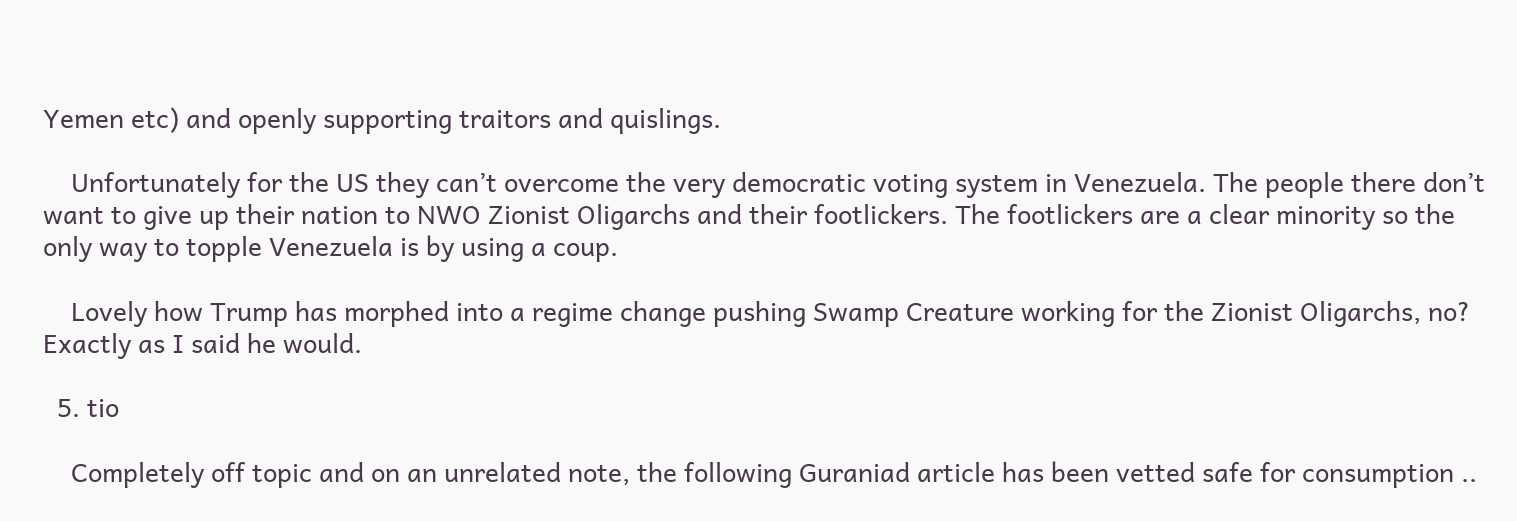Yemen etc) and openly supporting traitors and quislings.

    Unfortunately for the US they can’t overcome the very democratic voting system in Venezuela. The people there don’t want to give up their nation to NWO Zionist Oligarchs and their footlickers. The footlickers are a clear minority so the only way to topple Venezuela is by using a coup.

    Lovely how Trump has morphed into a regime change pushing Swamp Creature working for the Zionist Oligarchs, no? Exactly as I said he would.

  5. tio

    Completely off topic and on an unrelated note, the following Guraniad article has been vetted safe for consumption ..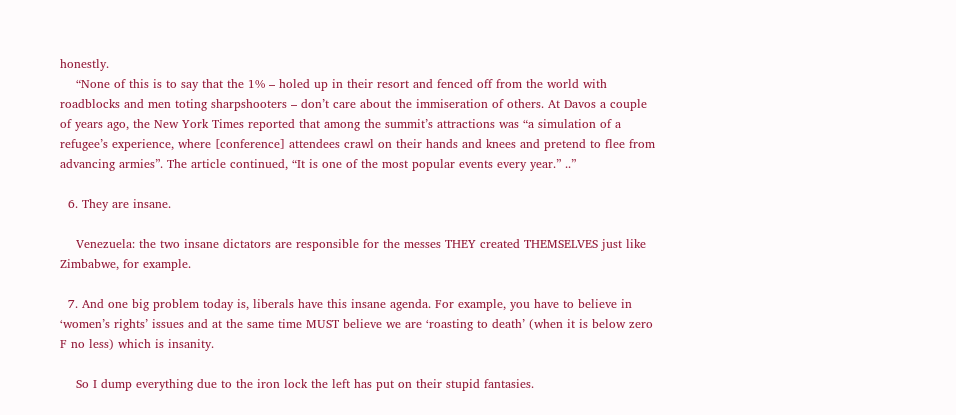honestly.
    “None of this is to say that the 1% – holed up in their resort and fenced off from the world with roadblocks and men toting sharpshooters – don’t care about the immiseration of others. At Davos a couple of years ago, the New York Times reported that among the summit’s attractions was “a simulation of a refugee’s experience, where [conference] attendees crawl on their hands and knees and pretend to flee from advancing armies”. The article continued, “It is one of the most popular events every year.” ..”

  6. They are insane.

    Venezuela: the two insane dictators are responsible for the messes THEY created THEMSELVES just like Zimbabwe, for example.

  7. And one big problem today is, liberals have this insane agenda. For example, you have to believe in ‘women’s rights’ issues and at the same time MUST believe we are ‘roasting to death’ (when it is below zero F no less) which is insanity.

    So I dump everything due to the iron lock the left has put on their stupid fantasies.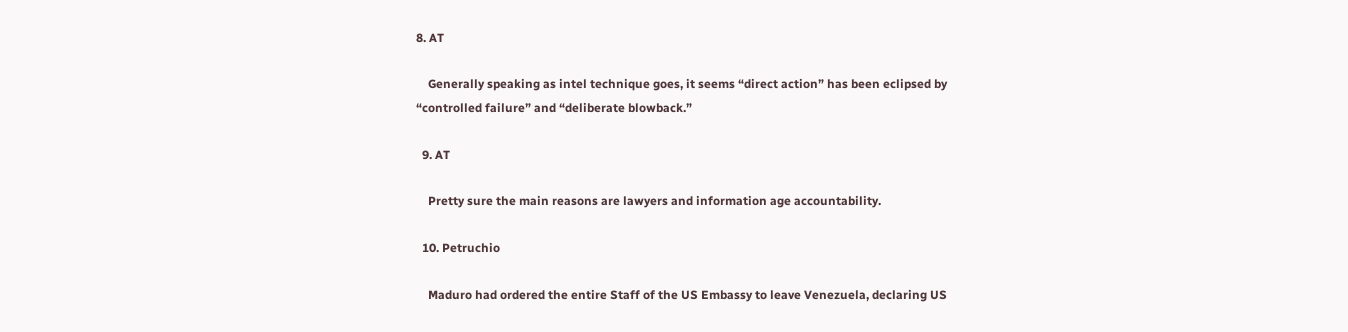8. AT

    Generally speaking as intel technique goes, it seems “direct action” has been eclipsed by “controlled failure” and “deliberate blowback.”

  9. AT

    Pretty sure the main reasons are lawyers and information age accountability.

  10. Petruchio

    Maduro had ordered the entire Staff of the US Embassy to leave Venezuela, declaring US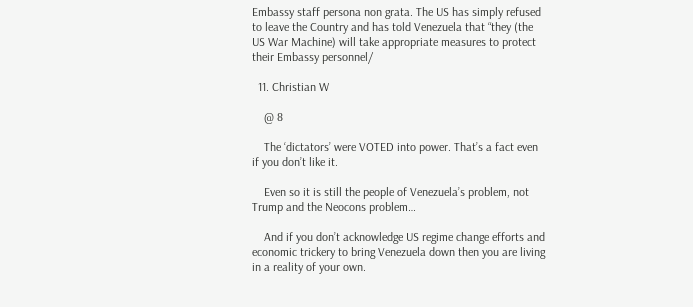Embassy staff persona non grata. The US has simply refused to leave the Country and has told Venezuela that “they (the US War Machine) will take appropriate measures to protect their Embassy personnel/

  11. Christian W

    @ 8

    The ‘dictators’ were VOTED into power. That’s a fact even if you don’t like it.

    Even so it is still the people of Venezuela’s problem, not Trump and the Neocons problem…

    And if you don’t acknowledge US regime change efforts and economic trickery to bring Venezuela down then you are living in a reality of your own.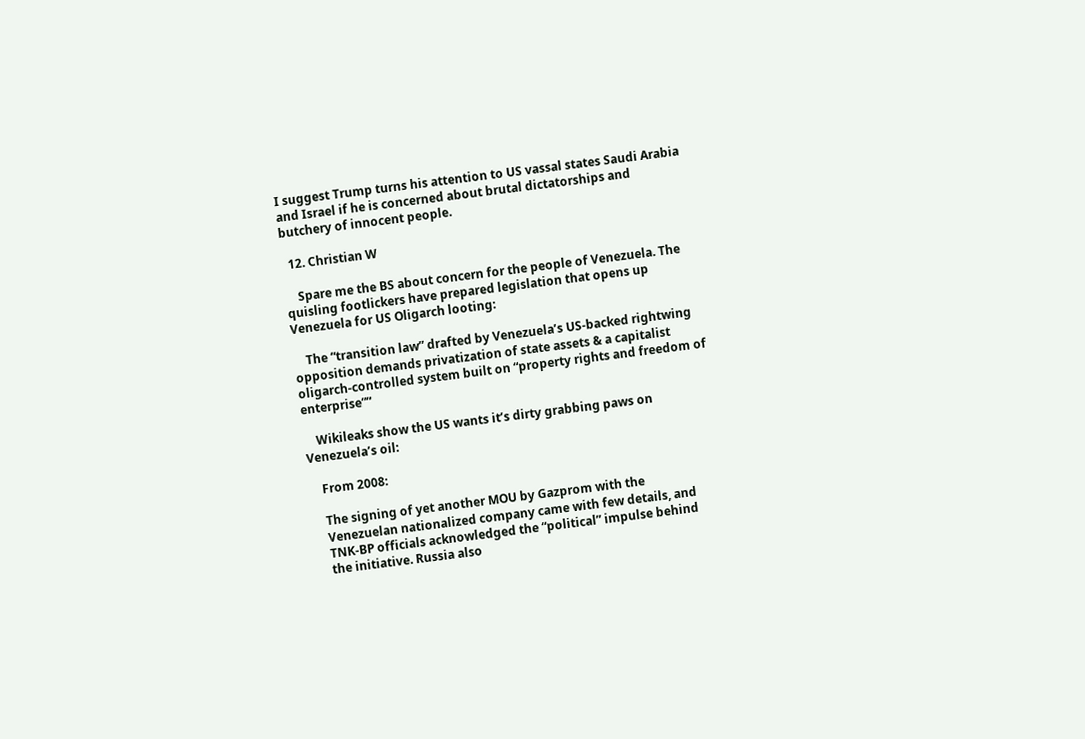I suggest Trump turns his attention to US vassal states Saudi Arabia and Israel if he is concerned about brutal dictatorships and butchery of innocent people.

  12. Christian W

    Spare me the BS about concern for the people of Venezuela. The quisling footlickers have prepared legislation that opens up Venezuela for US Oligarch looting:

    The “transition law” drafted by Venezuela’s US-backed rightwing opposition demands privatization of state assets & a capitalist oligarch-controlled system built on “property rights and freedom of enterprise””

    Wikileaks show the US wants it’s dirty grabbing paws on Venezuela’s oil:

    From 2008:

    The signing of yet another MOU by Gazprom with the
    Venezuelan nationalized company came with few details, and
    TNK-BP officials acknowledged the “political” impulse behind
    the initiative. Russia also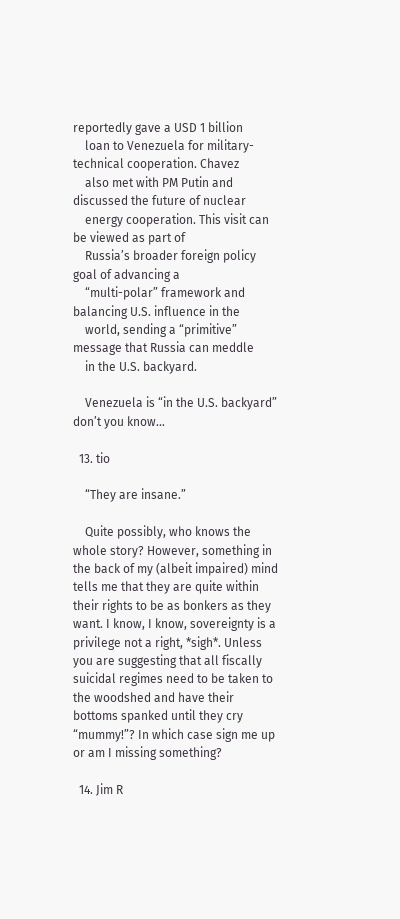reportedly gave a USD 1 billion
    loan to Venezuela for military-technical cooperation. Chavez
    also met with PM Putin and discussed the future of nuclear
    energy cooperation. This visit can be viewed as part of
    Russia’s broader foreign policy goal of advancing a
    “multi-polar” framework and balancing U.S. influence in the
    world, sending a “primitive” message that Russia can meddle
    in the U.S. backyard.

    Venezuela is “in the U.S. backyard” don’t you know…

  13. tio

    “They are insane.”

    Quite possibly, who knows the whole story? However, something in the back of my (albeit impaired) mind tells me that they are quite within their rights to be as bonkers as they want. I know, I know, sovereignty is a privilege not a right, *sigh*. Unless you are suggesting that all fiscally suicidal regimes need to be taken to the woodshed and have their bottoms spanked until they cry “mummy!”? In which case sign me up or am I missing something?

  14. Jim R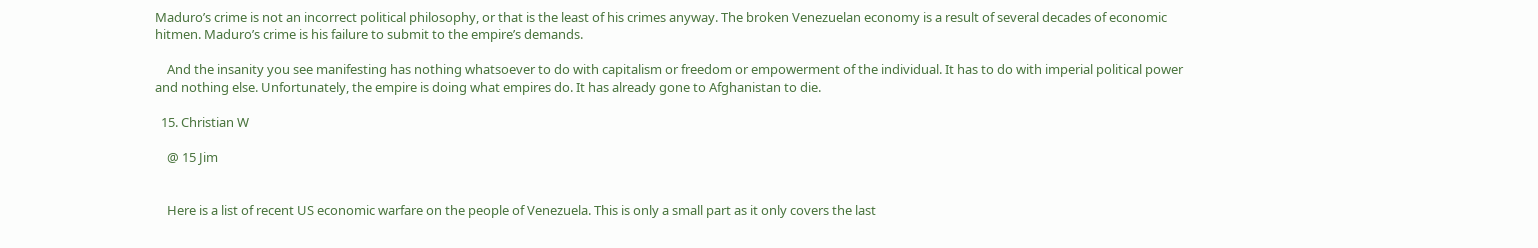Maduro’s crime is not an incorrect political philosophy, or that is the least of his crimes anyway. The broken Venezuelan economy is a result of several decades of economic hitmen. Maduro’s crime is his failure to submit to the empire’s demands.

    And the insanity you see manifesting has nothing whatsoever to do with capitalism or freedom or empowerment of the individual. It has to do with imperial political power and nothing else. Unfortunately, the empire is doing what empires do. It has already gone to Afghanistan to die.

  15. Christian W

    @ 15 Jim


    Here is a list of recent US economic warfare on the people of Venezuela. This is only a small part as it only covers the last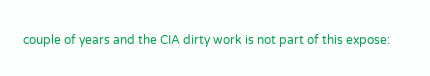couple of years and the CIA dirty work is not part of this expose: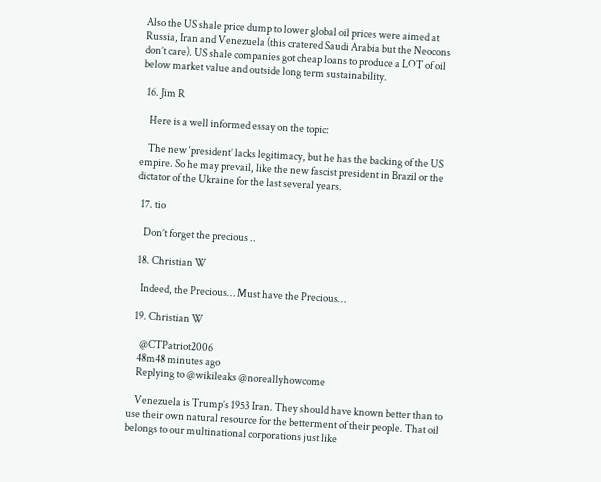Also the US shale price dump to lower global oil prices were aimed at Russia, Iran and Venezuela (this cratered Saudi Arabia but the Neocons don’t care). US shale companies got cheap loans to produce a LOT of oil below market value and outside long term sustainability.

  16. Jim R

    Here is a well informed essay on the topic:

    The new ‘president’ lacks legitimacy, but he has the backing of the US empire. So he may prevail, like the new fascist president in Brazil or the dictator of the Ukraine for the last several years.

  17. tio

    Don’t forget the precious ..

  18. Christian W

    Indeed, the Precious… Must have the Precious…

  19. Christian W

     @CTPatriot2006
    48m48 minutes ago
    Replying to @wikileaks @noreallyhowcome

    Venezuela is Trump’s 1953 Iran. They should have known better than to use their own natural resource for the betterment of their people. That oil belongs to our multinational corporations just like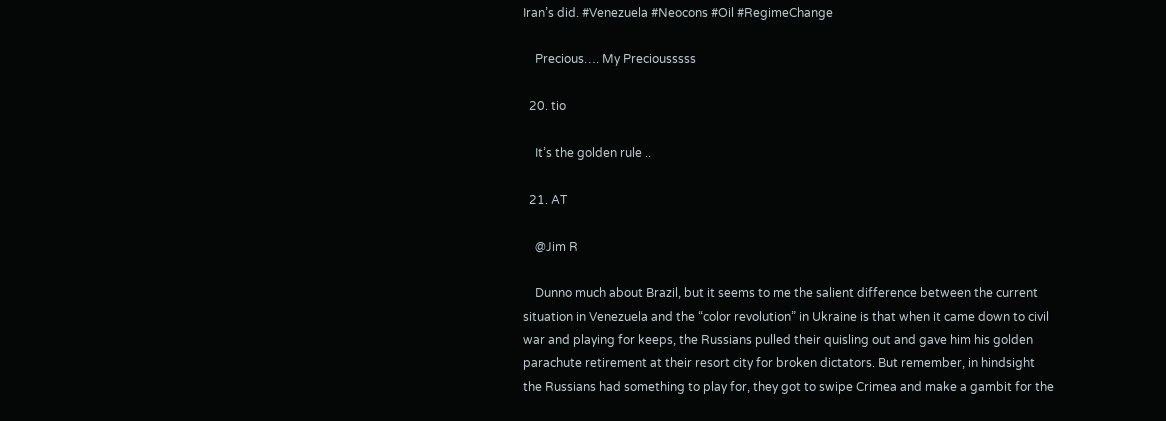Iran’s did. #Venezuela #Neocons #Oil #RegimeChange

    Precious…. My Preciousssss

  20. tio

    It’s the golden rule ..

  21. AT

    @Jim R

    Dunno much about Brazil, but it seems to me the salient difference between the current situation in Venezuela and the “color revolution” in Ukraine is that when it came down to civil war and playing for keeps, the Russians pulled their quisling out and gave him his golden parachute retirement at their resort city for broken dictators. But remember, in hindsight the Russians had something to play for, they got to swipe Crimea and make a gambit for the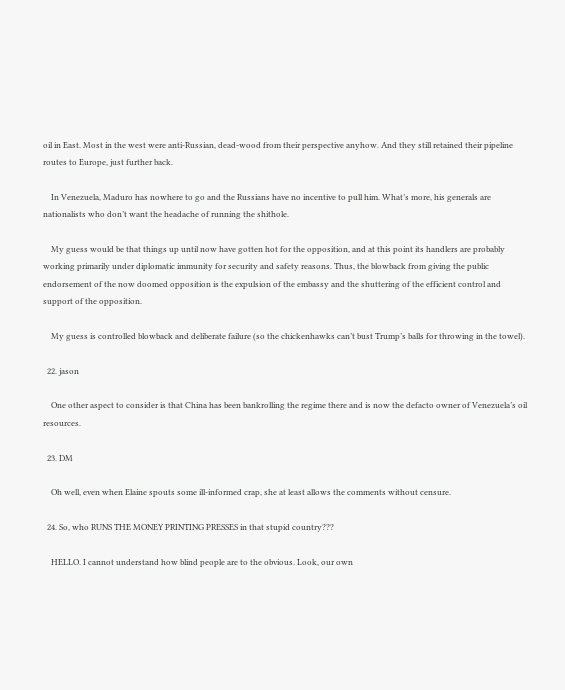oil in East. Most in the west were anti-Russian, dead-wood from their perspective anyhow. And they still retained their pipeline routes to Europe, just further back.

    In Venezuela, Maduro has nowhere to go and the Russians have no incentive to pull him. What’s more, his generals are nationalists who don’t want the headache of running the shithole.

    My guess would be that things up until now have gotten hot for the opposition, and at this point its handlers are probably working primarily under diplomatic immunity for security and safety reasons. Thus, the blowback from giving the public endorsement of the now doomed opposition is the expulsion of the embassy and the shuttering of the efficient control and support of the opposition.

    My guess is controlled blowback and deliberate failure (so the chickenhawks can’t bust Trump’s balls for throwing in the towel).

  22. jason

    One other aspect to consider is that China has been bankrolling the regime there and is now the defacto owner of Venezuela’s oil resources.

  23. DM

    Oh well, even when Elaine spouts some ill-informed crap, she at least allows the comments without censure.

  24. So, who RUNS THE MONEY PRINTING PRESSES in that stupid country???

    HELLO. I cannot understand how blind people are to the obvious. Look, our own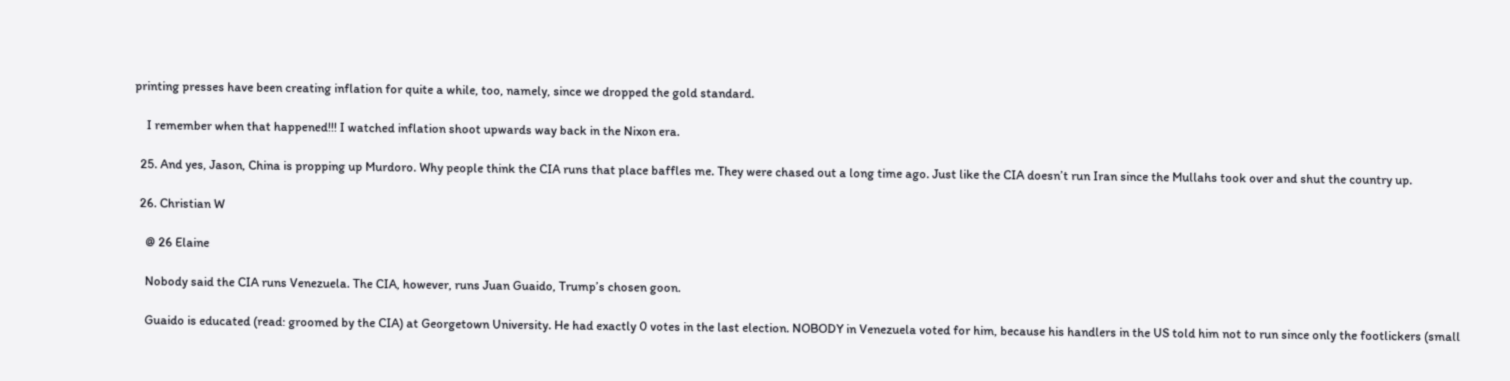printing presses have been creating inflation for quite a while, too, namely, since we dropped the gold standard.

    I remember when that happened!!! I watched inflation shoot upwards way back in the Nixon era.

  25. And yes, Jason, China is propping up Murdoro. Why people think the CIA runs that place baffles me. They were chased out a long time ago. Just like the CIA doesn’t run Iran since the Mullahs took over and shut the country up.

  26. Christian W

    @ 26 Elaine

    Nobody said the CIA runs Venezuela. The CIA, however, runs Juan Guaido, Trump’s chosen goon.

    Guaido is educated (read: groomed by the CIA) at Georgetown University. He had exactly 0 votes in the last election. NOBODY in Venezuela voted for him, because his handlers in the US told him not to run since only the footlickers (small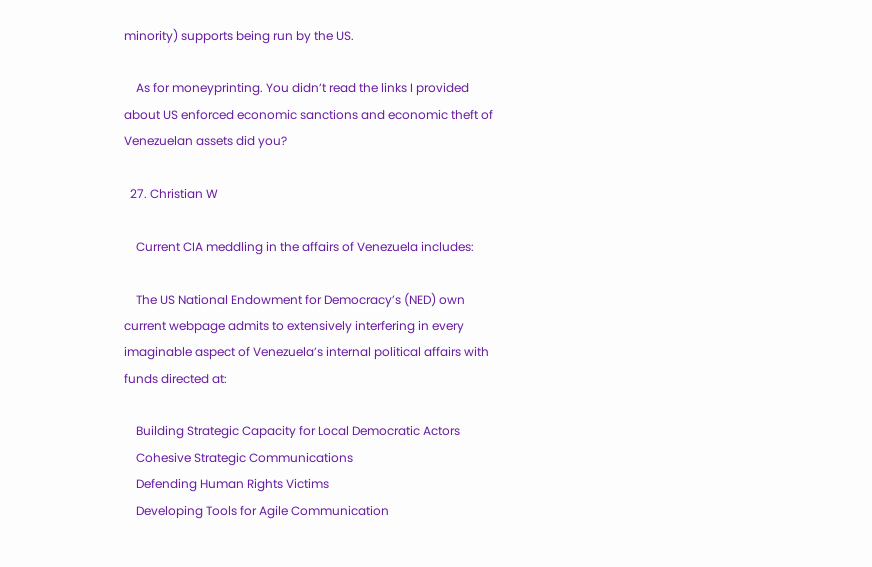minority) supports being run by the US.

    As for moneyprinting. You didn’t read the links I provided about US enforced economic sanctions and economic theft of Venezuelan assets did you?

  27. Christian W

    Current CIA meddling in the affairs of Venezuela includes:

    The US National Endowment for Democracy’s (NED) own current webpage admits to extensively interfering in every imaginable aspect of Venezuela’s internal political affairs with funds directed at:

    Building Strategic Capacity for Local Democratic Actors
    Cohesive Strategic Communications
    Defending Human Rights Victims
    Developing Tools for Agile Communication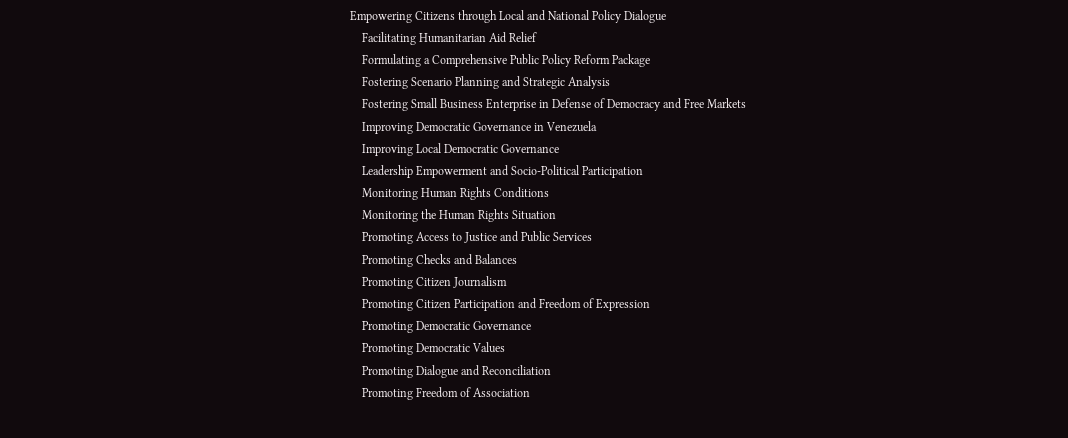Empowering Citizens through Local and National Policy Dialogue
    Facilitating Humanitarian Aid Relief
    Formulating a Comprehensive Public Policy Reform Package
    Fostering Scenario Planning and Strategic Analysis
    Fostering Small Business Enterprise in Defense of Democracy and Free Markets
    Improving Democratic Governance in Venezuela
    Improving Local Democratic Governance
    Leadership Empowerment and Socio-Political Participation
    Monitoring Human Rights Conditions
    Monitoring the Human Rights Situation
    Promoting Access to Justice and Public Services
    Promoting Checks and Balances
    Promoting Citizen Journalism
    Promoting Citizen Participation and Freedom of Expression
    Promoting Democratic Governance
    Promoting Democratic Values
    Promoting Dialogue and Reconciliation
    Promoting Freedom of Association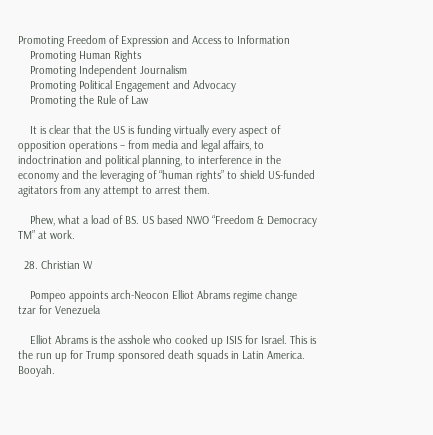Promoting Freedom of Expression and Access to Information
    Promoting Human Rights
    Promoting Independent Journalism
    Promoting Political Engagement and Advocacy
    Promoting the Rule of Law

    It is clear that the US is funding virtually every aspect of opposition operations – from media and legal affairs, to indoctrination and political planning, to interference in the economy and the leveraging of “human rights” to shield US-funded agitators from any attempt to arrest them.

    Phew, what a load of BS. US based NWO “Freedom & Democracy TM” at work.

  28. Christian W

    Pompeo appoints arch-Neocon Elliot Abrams regime change tzar for Venezuela

    Elliot Abrams is the asshole who cooked up ISIS for Israel. This is the run up for Trump sponsored death squads in Latin America. Booyah.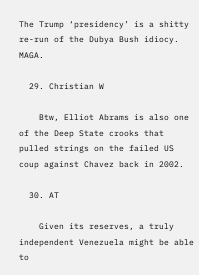The Trump ‘presidency’ is a shitty re-run of the Dubya Bush idiocy. MAGA.

  29. Christian W

    Btw, Elliot Abrams is also one of the Deep State crooks that pulled strings on the failed US coup against Chavez back in 2002.

  30. AT

    Given its reserves, a truly independent Venezuela might be able to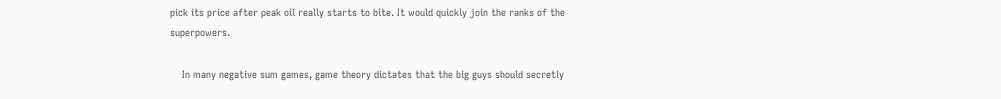pick its price after peak oil really starts to bite. It would quickly join the ranks of the superpowers.

    In many negative sum games, game theory dictates that the big guys should secretly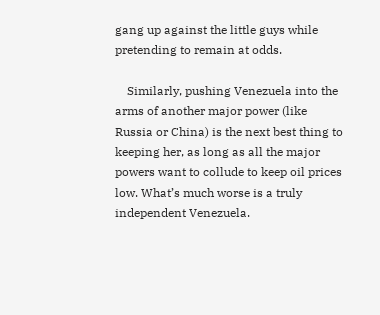gang up against the little guys while pretending to remain at odds.

    Similarly, pushing Venezuela into the arms of another major power (like Russia or China) is the next best thing to keeping her, as long as all the major powers want to collude to keep oil prices low. What’s much worse is a truly independent Venezuela.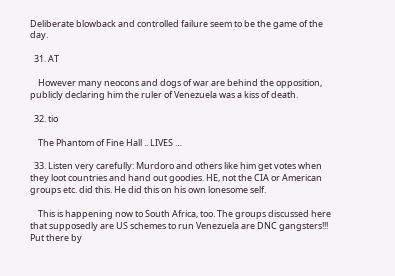Deliberate blowback and controlled failure seem to be the game of the day.

  31. AT

    However many neocons and dogs of war are behind the opposition, publicly declaring him the ruler of Venezuela was a kiss of death.

  32. tio

    The Phantom of Fine Hall .. LIVES …

  33. Listen very carefully: Murdoro and others like him get votes when they loot countries and hand out goodies. HE, not the CIA or American groups etc. did this. He did this on his own lonesome self.

    This is happening now to South Africa, too. The groups discussed here that supposedly are US schemes to run Venezuela are DNC gangsters!!! Put there by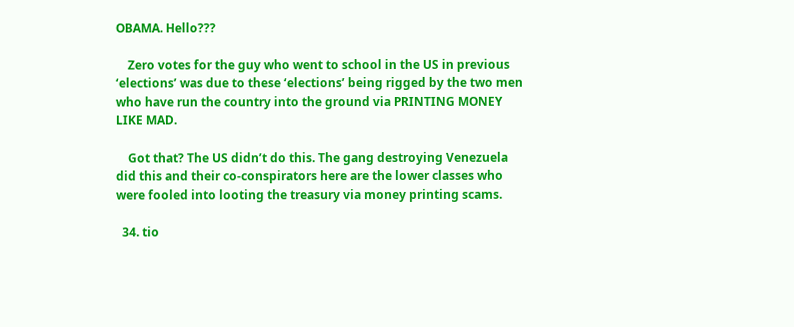OBAMA. Hello???

    Zero votes for the guy who went to school in the US in previous ‘elections’ was due to these ‘elections’ being rigged by the two men who have run the country into the ground via PRINTING MONEY LIKE MAD.

    Got that? The US didn’t do this. The gang destroying Venezuela did this and their co-conspirators here are the lower classes who were fooled into looting the treasury via money printing scams.

  34. tio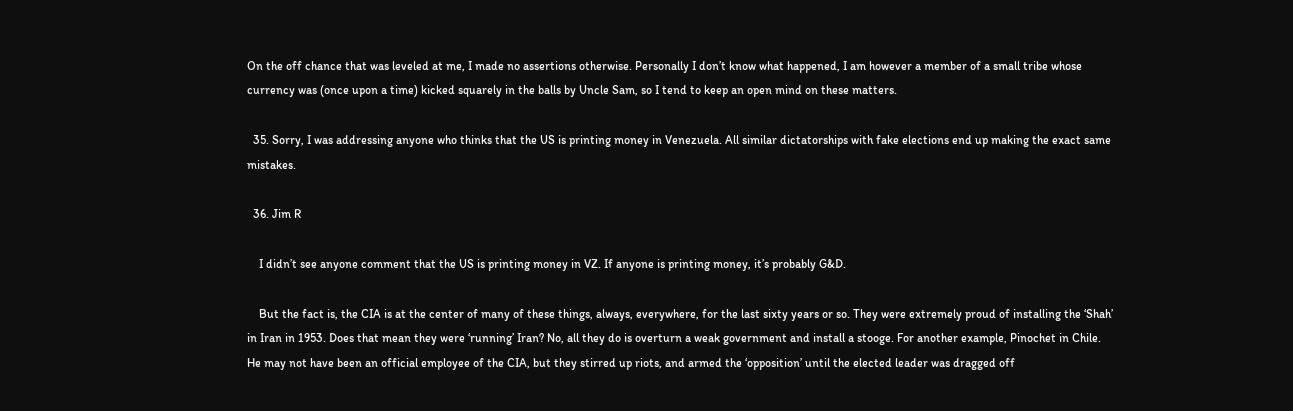On the off chance that was leveled at me, I made no assertions otherwise. Personally I don’t know what happened, I am however a member of a small tribe whose currency was (once upon a time) kicked squarely in the balls by Uncle Sam, so I tend to keep an open mind on these matters.

  35. Sorry, I was addressing anyone who thinks that the US is printing money in Venezuela. All similar dictatorships with fake elections end up making the exact same mistakes.

  36. Jim R

    I didn’t see anyone comment that the US is printing money in VZ. If anyone is printing money, it’s probably G&D.

    But the fact is, the CIA is at the center of many of these things, always, everywhere, for the last sixty years or so. They were extremely proud of installing the ‘Shah’ in Iran in 1953. Does that mean they were ‘running’ Iran? No, all they do is overturn a weak government and install a stooge. For another example, Pinochet in Chile. He may not have been an official employee of the CIA, but they stirred up riots, and armed the ‘opposition’ until the elected leader was dragged off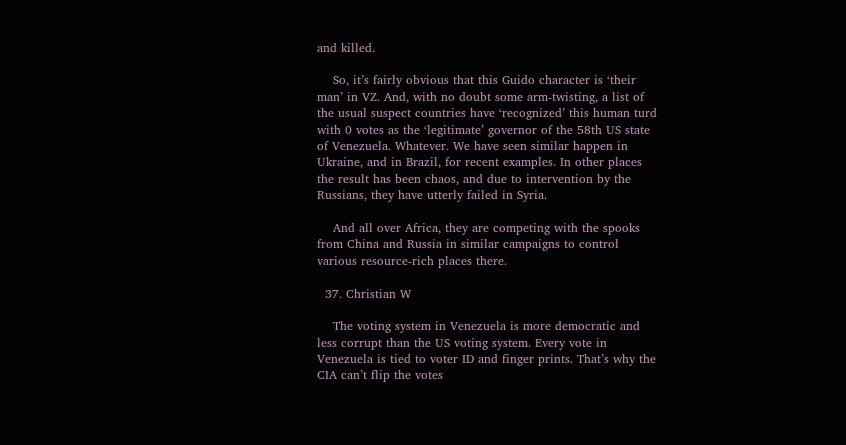and killed.

    So, it’s fairly obvious that this Guido character is ‘their man’ in VZ. And, with no doubt some arm-twisting, a list of the usual suspect countries have ‘recognized’ this human turd with 0 votes as the ‘legitimate’ governor of the 58th US state of Venezuela. Whatever. We have seen similar happen in Ukraine, and in Brazil, for recent examples. In other places the result has been chaos, and due to intervention by the Russians, they have utterly failed in Syria.

    And all over Africa, they are competing with the spooks from China and Russia in similar campaigns to control various resource-rich places there.

  37. Christian W

    The voting system in Venezuela is more democratic and less corrupt than the US voting system. Every vote in Venezuela is tied to voter ID and finger prints. That’s why the CIA can’t flip the votes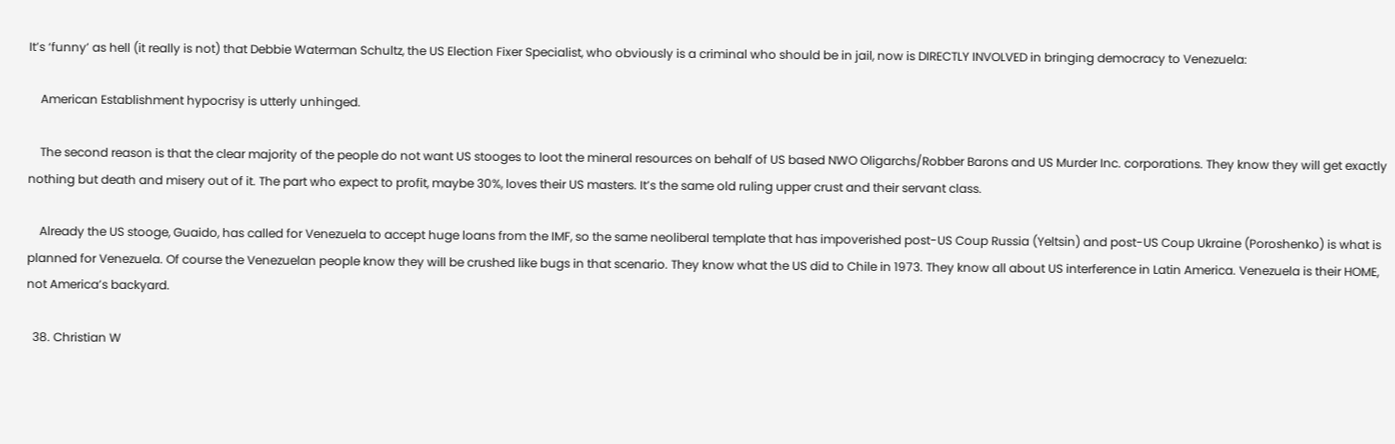It’s ‘funny’ as hell (it really is not) that Debbie Waterman Schultz, the US Election Fixer Specialist, who obviously is a criminal who should be in jail, now is DIRECTLY INVOLVED in bringing democracy to Venezuela:

    American Establishment hypocrisy is utterly unhinged.

    The second reason is that the clear majority of the people do not want US stooges to loot the mineral resources on behalf of US based NWO Oligarchs/Robber Barons and US Murder Inc. corporations. They know they will get exactly nothing but death and misery out of it. The part who expect to profit, maybe 30%, loves their US masters. It’s the same old ruling upper crust and their servant class.

    Already the US stooge, Guaido, has called for Venezuela to accept huge loans from the IMF, so the same neoliberal template that has impoverished post-US Coup Russia (Yeltsin) and post-US Coup Ukraine (Poroshenko) is what is planned for Venezuela. Of course the Venezuelan people know they will be crushed like bugs in that scenario. They know what the US did to Chile in 1973. They know all about US interference in Latin America. Venezuela is their HOME, not America’s backyard.

  38. Christian W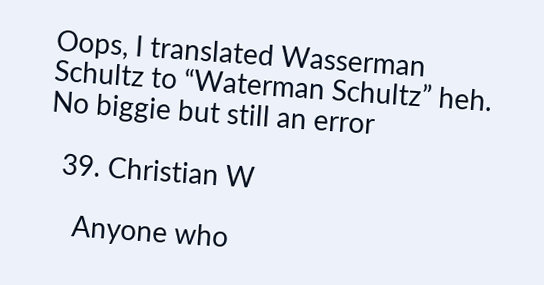Oops, I translated Wasserman Schultz to “Waterman Schultz” heh. No biggie but still an error

  39. Christian W

    Anyone who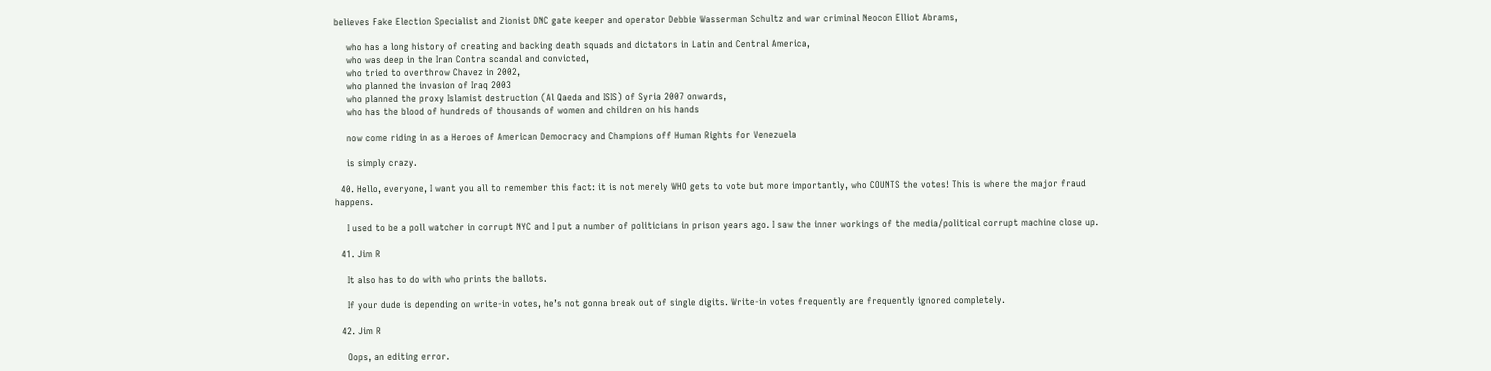believes Fake Election Specialist and Zionist DNC gate keeper and operator Debbie Wasserman Schultz and war criminal Neocon Elliot Abrams,

    who has a long history of creating and backing death squads and dictators in Latin and Central America,
    who was deep in the Iran Contra scandal and convicted,
    who tried to overthrow Chavez in 2002,
    who planned the invasion of Iraq 2003
    who planned the proxy Islamist destruction (Al Qaeda and ISIS) of Syria 2007 onwards,
    who has the blood of hundreds of thousands of women and children on his hands

    now come riding in as a Heroes of American Democracy and Champions off Human Rights for Venezuela

    is simply crazy.

  40. Hello, everyone, I want you all to remember this fact: it is not merely WHO gets to vote but more importantly, who COUNTS the votes! This is where the major fraud happens.

    I used to be a poll watcher in corrupt NYC and I put a number of politicians in prison years ago. I saw the inner workings of the media/political corrupt machine close up.

  41. Jim R

    It also has to do with who prints the ballots.

    If your dude is depending on write-in votes, he’s not gonna break out of single digits. Write-in votes frequently are frequently ignored completely.

  42. Jim R

    Oops, an editing error.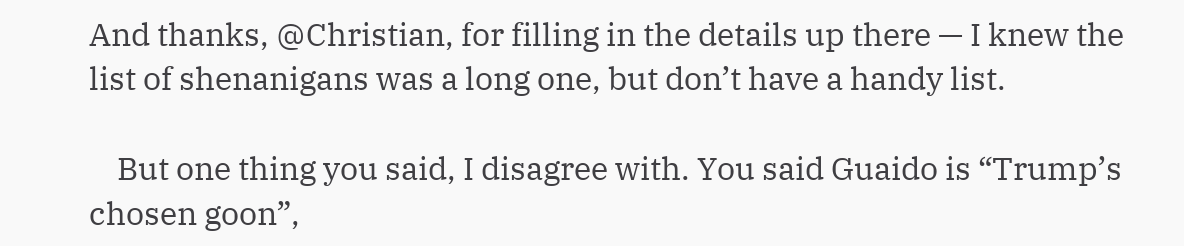And thanks, @Christian, for filling in the details up there — I knew the list of shenanigans was a long one, but don’t have a handy list.

    But one thing you said, I disagree with. You said Guaido is “Trump’s chosen goon”,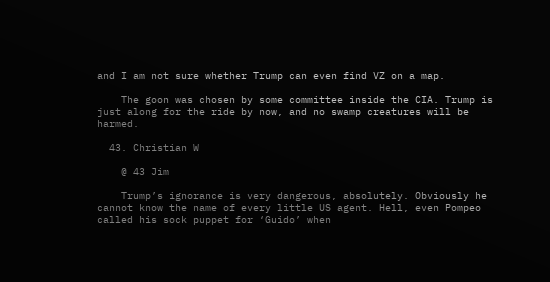and I am not sure whether Trump can even find VZ on a map.

    The goon was chosen by some committee inside the CIA. Trump is just along for the ride by now, and no swamp creatures will be harmed.

  43. Christian W

    @ 43 Jim

    Trump’s ignorance is very dangerous, absolutely. Obviously he cannot know the name of every little US agent. Hell, even Pompeo called his sock puppet for ‘Guido’ when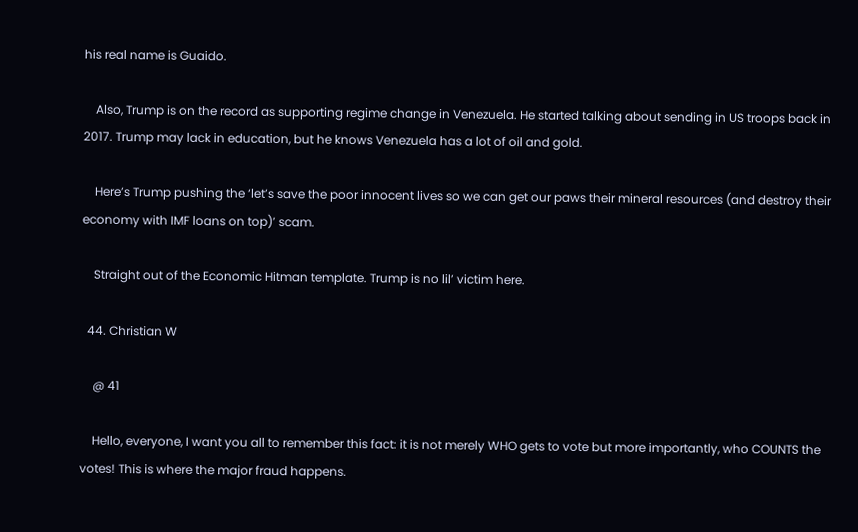his real name is Guaido.

    Also, Trump is on the record as supporting regime change in Venezuela. He started talking about sending in US troops back in 2017. Trump may lack in education, but he knows Venezuela has a lot of oil and gold.

    Here’s Trump pushing the ‘let’s save the poor innocent lives so we can get our paws their mineral resources (and destroy their economy with IMF loans on top)’ scam.

    Straight out of the Economic Hitman template. Trump is no lil’ victim here.

  44. Christian W

    @ 41

    Hello, everyone, I want you all to remember this fact: it is not merely WHO gets to vote but more importantly, who COUNTS the votes! This is where the major fraud happens.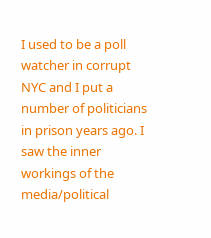I used to be a poll watcher in corrupt NYC and I put a number of politicians in prison years ago. I saw the inner workings of the media/political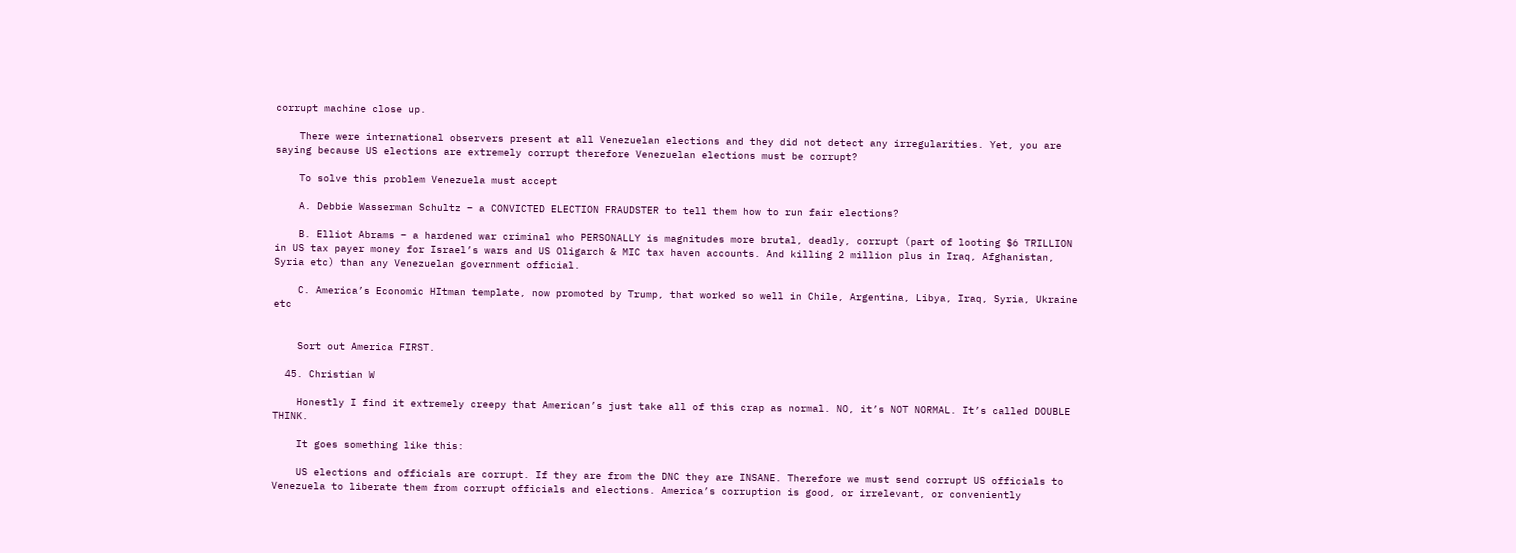corrupt machine close up.

    There were international observers present at all Venezuelan elections and they did not detect any irregularities. Yet, you are saying because US elections are extremely corrupt therefore Venezuelan elections must be corrupt?

    To solve this problem Venezuela must accept

    A. Debbie Wasserman Schultz – a CONVICTED ELECTION FRAUDSTER to tell them how to run fair elections?

    B. Elliot Abrams – a hardened war criminal who PERSONALLY is magnitudes more brutal, deadly, corrupt (part of looting $6 TRILLION in US tax payer money for Israel’s wars and US Oligarch & MIC tax haven accounts. And killing 2 million plus in Iraq, Afghanistan, Syria etc) than any Venezuelan government official.

    C. America’s Economic HItman template, now promoted by Trump, that worked so well in Chile, Argentina, Libya, Iraq, Syria, Ukraine etc


    Sort out America FIRST.

  45. Christian W

    Honestly I find it extremely creepy that American’s just take all of this crap as normal. NO, it’s NOT NORMAL. It’s called DOUBLE THINK.

    It goes something like this:

    US elections and officials are corrupt. If they are from the DNC they are INSANE. Therefore we must send corrupt US officials to Venezuela to liberate them from corrupt officials and elections. America’s corruption is good, or irrelevant, or conveniently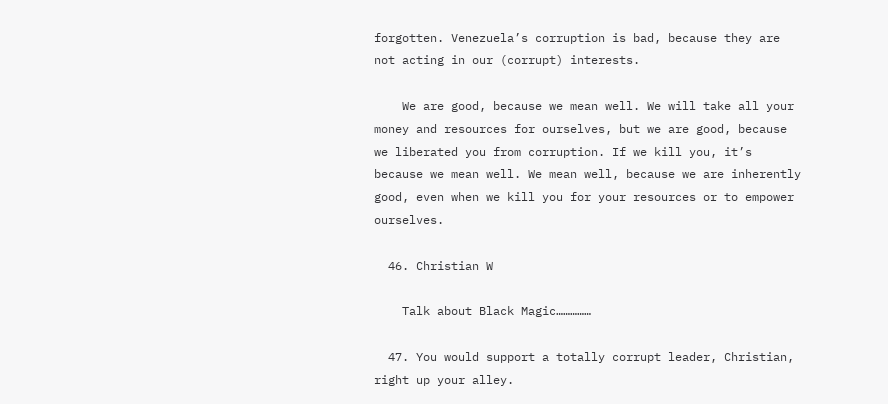forgotten. Venezuela’s corruption is bad, because they are not acting in our (corrupt) interests.

    We are good, because we mean well. We will take all your money and resources for ourselves, but we are good, because we liberated you from corruption. If we kill you, it’s because we mean well. We mean well, because we are inherently good, even when we kill you for your resources or to empower ourselves.

  46. Christian W

    Talk about Black Magic……………

  47. You would support a totally corrupt leader, Christian, right up your alley.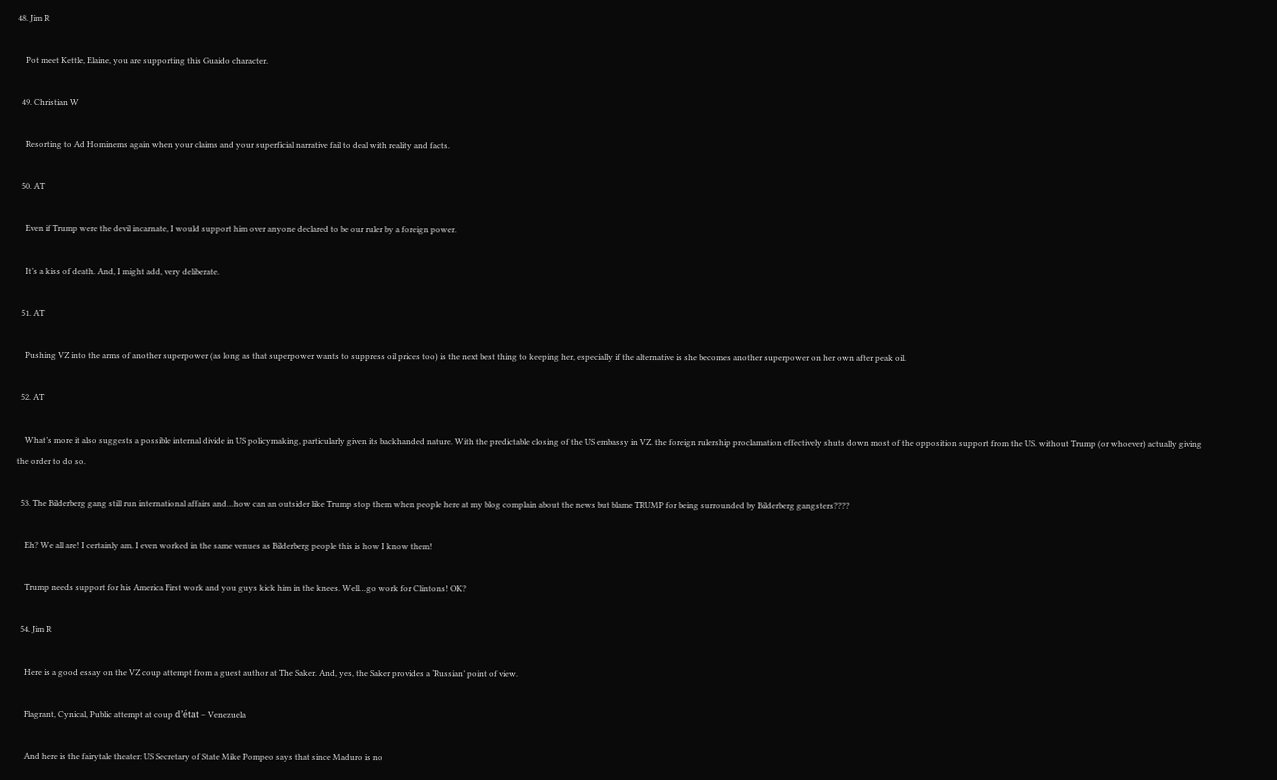48. Jim R

    Pot meet Kettle, Elaine, you are supporting this Guaido character.

  49. Christian W

    Resorting to Ad Hominems again when your claims and your superficial narrative fail to deal with reality and facts.

  50. AT

    Even if Trump were the devil incarnate, I would support him over anyone declared to be our ruler by a foreign power.

    It’s a kiss of death. And, I might add, very deliberate.

  51. AT

    Pushing VZ into the arms of another superpower (as long as that superpower wants to suppress oil prices too) is the next best thing to keeping her, especially if the alternative is she becomes another superpower on her own after peak oil.

  52. AT

    What’s more it also suggests a possible internal divide in US policymaking, particularly given its backhanded nature. With the predictable closing of the US embassy in VZ. the foreign rulership proclamation effectively shuts down most of the opposition support from the US. without Trump (or whoever) actually giving the order to do so.

  53. The Bilderberg gang still run international affairs and…how can an outsider like Trump stop them when people here at my blog complain about the news but blame TRUMP for being surrounded by Bilderberg gangsters????

    Eh? We all are! I certainly am. I even worked in the same venues as Bilderberg people this is how I know them!

    Trump needs support for his America First work and you guys kick him in the knees. Well…go work for Clintons! OK?

  54. Jim R

    Here is a good essay on the VZ coup attempt from a guest author at The Saker. And, yes, the Saker provides a ‘Russian’ point of view.

    Flagrant, Cynical, Public attempt at coup d’état – Venezuela

    And here is the fairytale theater: US Secretary of State Mike Pompeo says that since Maduro is no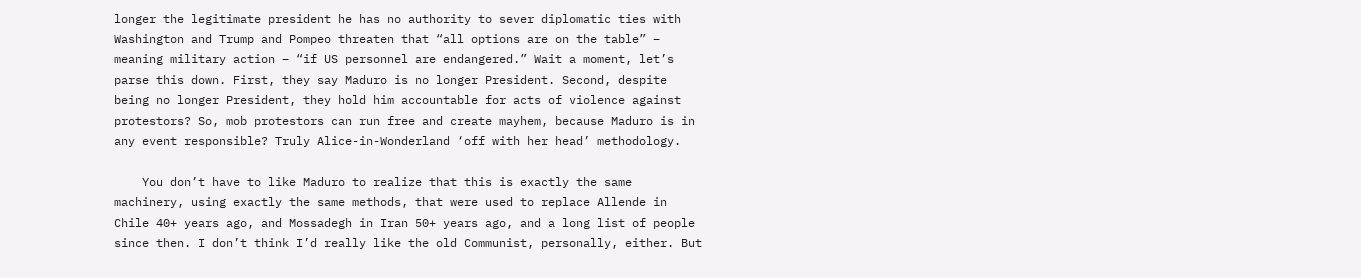longer the legitimate president he has no authority to sever diplomatic ties with Washington and Trump and Pompeo threaten that “all options are on the table” – meaning military action – “if US personnel are endangered.” Wait a moment, let’s parse this down. First, they say Maduro is no longer President. Second, despite being no longer President, they hold him accountable for acts of violence against protestors? So, mob protestors can run free and create mayhem, because Maduro is in any event responsible? Truly Alice-in-Wonderland ‘off with her head’ methodology.

    You don’t have to like Maduro to realize that this is exactly the same machinery, using exactly the same methods, that were used to replace Allende in Chile 40+ years ago, and Mossadegh in Iran 50+ years ago, and a long list of people since then. I don’t think I’d really like the old Communist, personally, either. But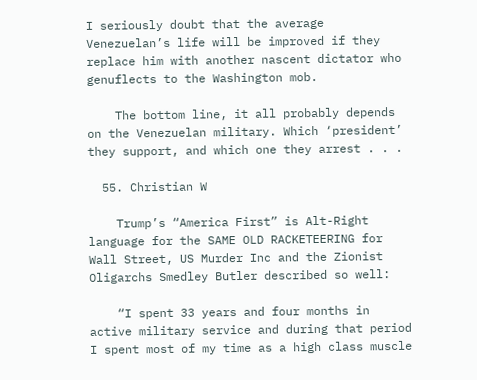I seriously doubt that the average Venezuelan’s life will be improved if they replace him with another nascent dictator who genuflects to the Washington mob.

    The bottom line, it all probably depends on the Venezuelan military. Which ‘president’ they support, and which one they arrest . . .

  55. Christian W

    Trump’s “America First” is Alt-Right language for the SAME OLD RACKETEERING for Wall Street, US Murder Inc and the Zionist Oligarchs Smedley Butler described so well:

    “I spent 33 years and four months in active military service and during that period I spent most of my time as a high class muscle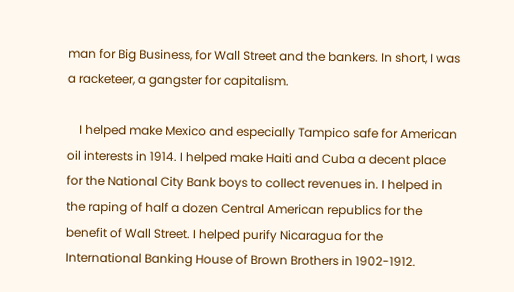man for Big Business, for Wall Street and the bankers. In short, I was a racketeer, a gangster for capitalism.

    I helped make Mexico and especially Tampico safe for American oil interests in 1914. I helped make Haiti and Cuba a decent place for the National City Bank boys to collect revenues in. I helped in the raping of half a dozen Central American republics for the benefit of Wall Street. I helped purify Nicaragua for the International Banking House of Brown Brothers in 1902-1912.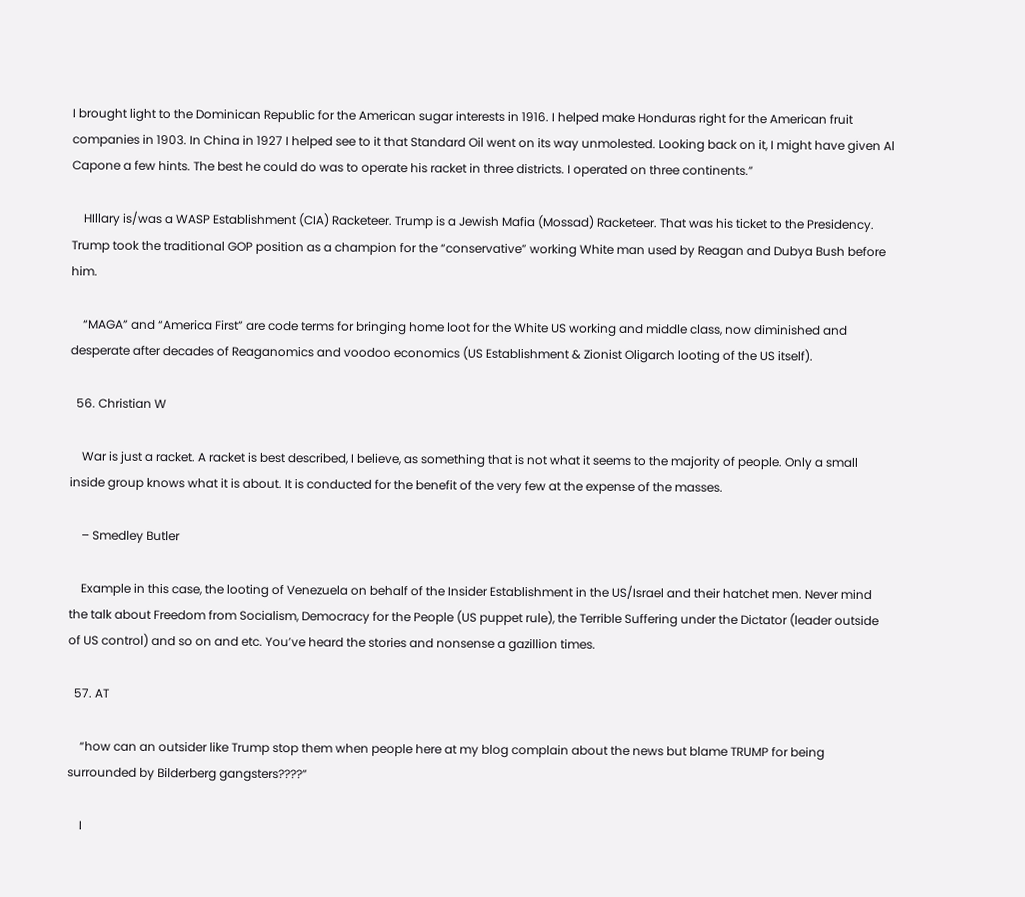I brought light to the Dominican Republic for the American sugar interests in 1916. I helped make Honduras right for the American fruit companies in 1903. In China in 1927 I helped see to it that Standard Oil went on its way unmolested. Looking back on it, I might have given Al Capone a few hints. The best he could do was to operate his racket in three districts. I operated on three continents.”

    HIllary is/was a WASP Establishment (CIA) Racketeer. Trump is a Jewish Mafia (Mossad) Racketeer. That was his ticket to the Presidency. Trump took the traditional GOP position as a champion for the “conservative” working White man used by Reagan and Dubya Bush before him.

    “MAGA” and “America First” are code terms for bringing home loot for the White US working and middle class, now diminished and desperate after decades of Reaganomics and voodoo economics (US Establishment & Zionist Oligarch looting of the US itself).

  56. Christian W

    War is just a racket. A racket is best described, I believe, as something that is not what it seems to the majority of people. Only a small inside group knows what it is about. It is conducted for the benefit of the very few at the expense of the masses.

    – Smedley Butler

    Example in this case, the looting of Venezuela on behalf of the Insider Establishment in the US/Israel and their hatchet men. Never mind the talk about Freedom from Socialism, Democracy for the People (US puppet rule), the Terrible Suffering under the Dictator (leader outside of US control) and so on and etc. You’ve heard the stories and nonsense a gazillion times.

  57. AT

    “how can an outsider like Trump stop them when people here at my blog complain about the news but blame TRUMP for being surrounded by Bilderberg gangsters????”

    I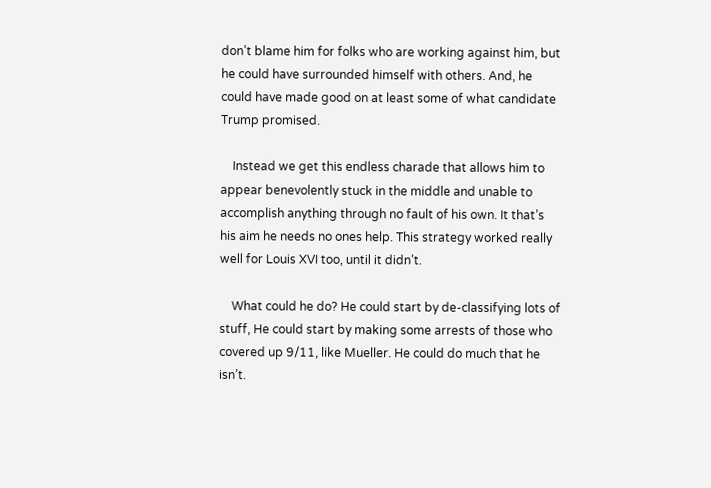don’t blame him for folks who are working against him, but he could have surrounded himself with others. And, he could have made good on at least some of what candidate Trump promised.

    Instead we get this endless charade that allows him to appear benevolently stuck in the middle and unable to accomplish anything through no fault of his own. It that’s his aim he needs no ones help. This strategy worked really well for Louis XVI too, until it didn’t.

    What could he do? He could start by de-classifying lots of stuff, He could start by making some arrests of those who covered up 9/11, like Mueller. He could do much that he isn’t.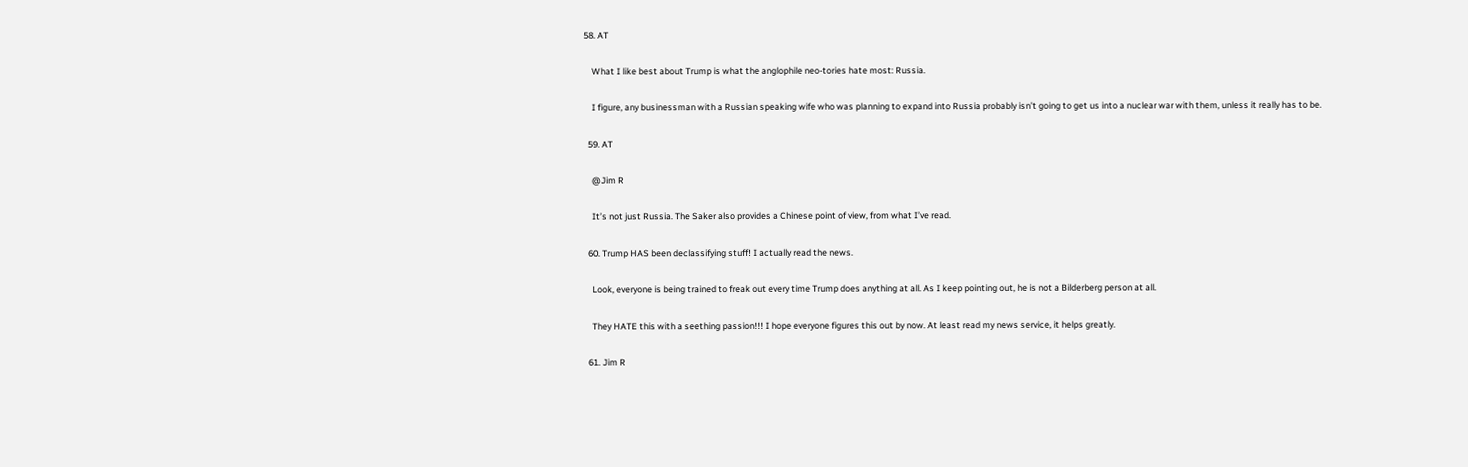58. AT

    What I like best about Trump is what the anglophile neo-tories hate most: Russia.

    I figure, any businessman with a Russian speaking wife who was planning to expand into Russia probably isn’t going to get us into a nuclear war with them, unless it really has to be.

  59. AT

    @Jim R

    It’s not just Russia. The Saker also provides a Chinese point of view, from what I’ve read.

  60. Trump HAS been declassifying stuff! I actually read the news.

    Look, everyone is being trained to freak out every time Trump does anything at all. As I keep pointing out, he is not a Bilderberg person at all.

    They HATE this with a seething passion!!! I hope everyone figures this out by now. At least read my news service, it helps greatly.

  61. Jim R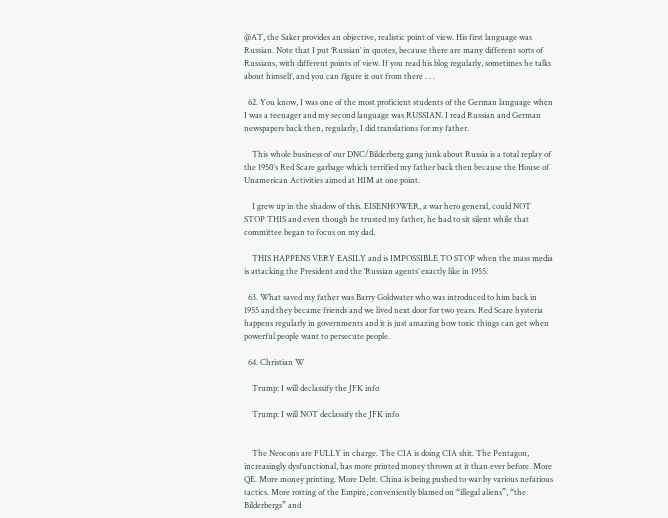@AT, the Saker provides an objective, realistic point of view. His first language was Russian. Note that I put ‘Russian’ in quotes, because there are many different sorts of Russians, with different points of view. If you read his blog regularly, sometimes he talks about himself, and you can figure it out from there . . .

  62. You know, I was one of the most proficient students of the German language when I was a teenager and my second language was RUSSIAN. I read Russian and German newspapers back then, regularly, I did translations for my father.

    This whole business of our DNC/Bilderberg gang junk about Russia is a total replay of the 1950’s Red Scare garbage which terrified my father back then because the House of Unamerican Activities aimed at HIM at one point.

    I grew up in the shadow of this. EISENHOWER, a war hero general, could NOT STOP THIS and even though he trusted my father, he had to sit silent while that committee began to focus on my dad.

    THIS HAPPENS VERY EASILY and is IMPOSSIBLE TO STOP when the mass media is attacking the President and the ‘Russian agents’ exactly like in 1955.

  63. What saved my father was Barry Goldwater who was introduced to him back in 1955 and they became friends and we lived next door for two years. Red Scare hysteria happens regularly in governments and it is just amazing how toxic things can get when powerful people want to persecute people.

  64. Christian W

    Trump: I will declassify the JFK info

    Trump: I will NOT declassify the JFK info


    The Neocons are FULLY in charge. The CIA is doing CIA shit. The Pentagon, increasingly dysfunctional, has more printed money thrown at it than ever before. More QE. More money printing. More Debt. China is being pushed to war by various nefarious tactics. More rotting of the Empire, conveniently blamed on “illegal aliens”, “the Bilderbergs” and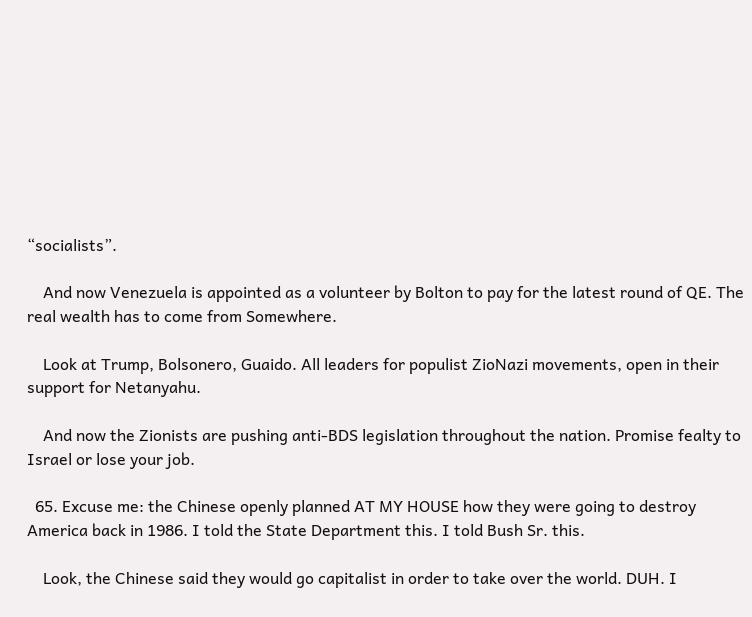“socialists”.

    And now Venezuela is appointed as a volunteer by Bolton to pay for the latest round of QE. The real wealth has to come from Somewhere.

    Look at Trump, Bolsonero, Guaido. All leaders for populist ZioNazi movements, open in their support for Netanyahu.

    And now the Zionists are pushing anti-BDS legislation throughout the nation. Promise fealty to Israel or lose your job.

  65. Excuse me: the Chinese openly planned AT MY HOUSE how they were going to destroy America back in 1986. I told the State Department this. I told Bush Sr. this.

    Look, the Chinese said they would go capitalist in order to take over the world. DUH. I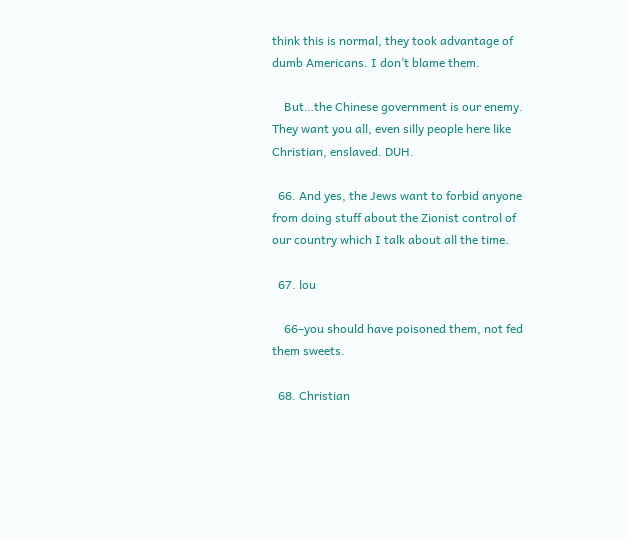think this is normal, they took advantage of dumb Americans. I don’t blame them.

    But…the Chinese government is our enemy. They want you all, even silly people here like Christian, enslaved. DUH.

  66. And yes, the Jews want to forbid anyone from doing stuff about the Zionist control of our country which I talk about all the time.

  67. lou

    66–you should have poisoned them, not fed them sweets.

  68. Christian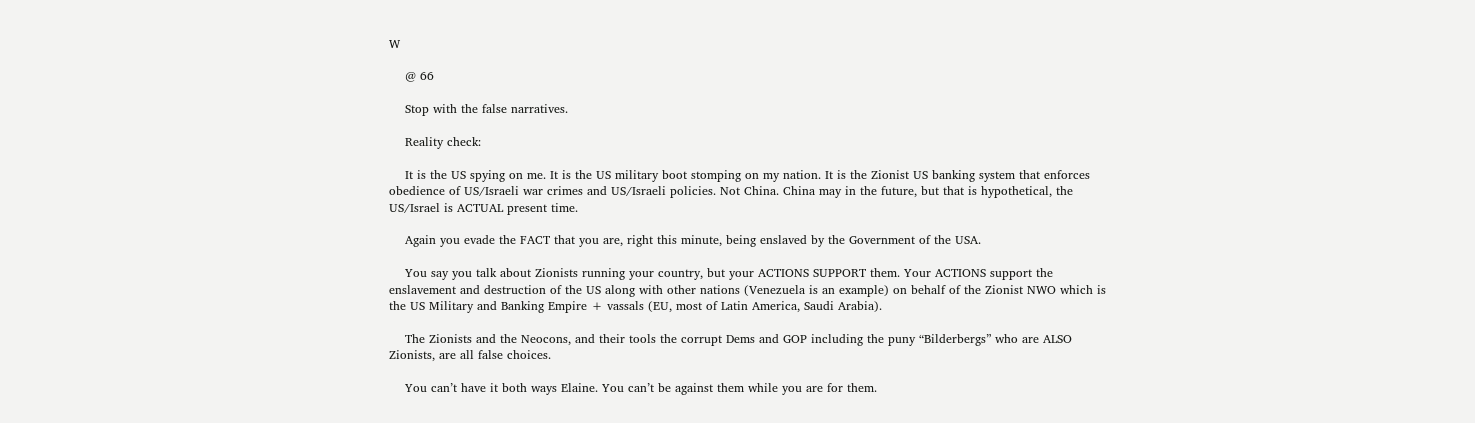W

    @ 66

    Stop with the false narratives.

    Reality check:

    It is the US spying on me. It is the US military boot stomping on my nation. It is the Zionist US banking system that enforces obedience of US/Israeli war crimes and US/Israeli policies. Not China. China may in the future, but that is hypothetical, the US/Israel is ACTUAL present time.

    Again you evade the FACT that you are, right this minute, being enslaved by the Government of the USA.

    You say you talk about Zionists running your country, but your ACTIONS SUPPORT them. Your ACTIONS support the enslavement and destruction of the US along with other nations (Venezuela is an example) on behalf of the Zionist NWO which is the US Military and Banking Empire + vassals (EU, most of Latin America, Saudi Arabia).

    The Zionists and the Neocons, and their tools the corrupt Dems and GOP including the puny “Bilderbergs” who are ALSO Zionists, are all false choices.

    You can’t have it both ways Elaine. You can’t be against them while you are for them.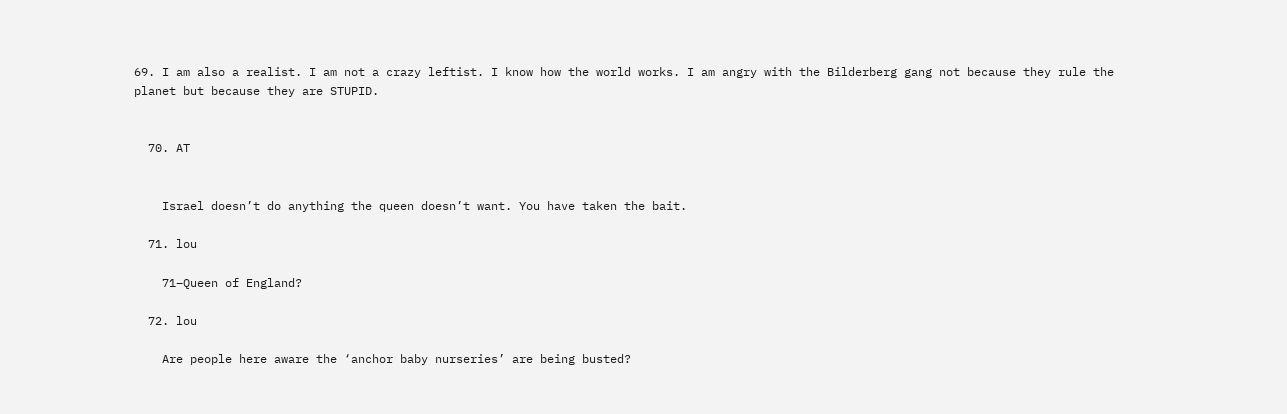69. I am also a realist. I am not a crazy leftist. I know how the world works. I am angry with the Bilderberg gang not because they rule the planet but because they are STUPID.


  70. AT


    Israel doesn’t do anything the queen doesn’t want. You have taken the bait.

  71. lou

    71–Queen of England?

  72. lou

    Are people here aware the ‘anchor baby nurseries’ are being busted?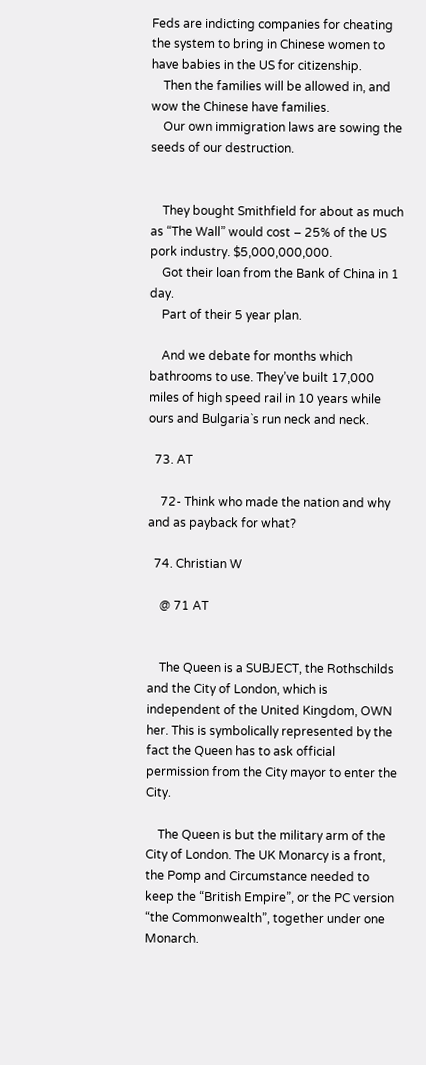Feds are indicting companies for cheating the system to bring in Chinese women to have babies in the US for citizenship.
    Then the families will be allowed in, and wow the Chinese have families.
    Our own immigration laws are sowing the seeds of our destruction.


    They bought Smithfield for about as much as “The Wall” would cost – 25% of the US pork industry. $5,000,000,000.
    Got their loan from the Bank of China in 1 day.
    Part of their 5 year plan.

    And we debate for months which bathrooms to use. They’ve built 17,000 miles of high speed rail in 10 years while ours and Bulgaria`s run neck and neck.

  73. AT

    72- Think who made the nation and why and as payback for what?

  74. Christian W

    @ 71 AT


    The Queen is a SUBJECT, the Rothschilds and the City of London, which is independent of the United Kingdom, OWN her. This is symbolically represented by the fact the Queen has to ask official permission from the City mayor to enter the City.

    The Queen is but the military arm of the City of London. The UK Monarcy is a front, the Pomp and Circumstance needed to keep the “British Empire”, or the PC version “the Commonwealth”, together under one Monarch.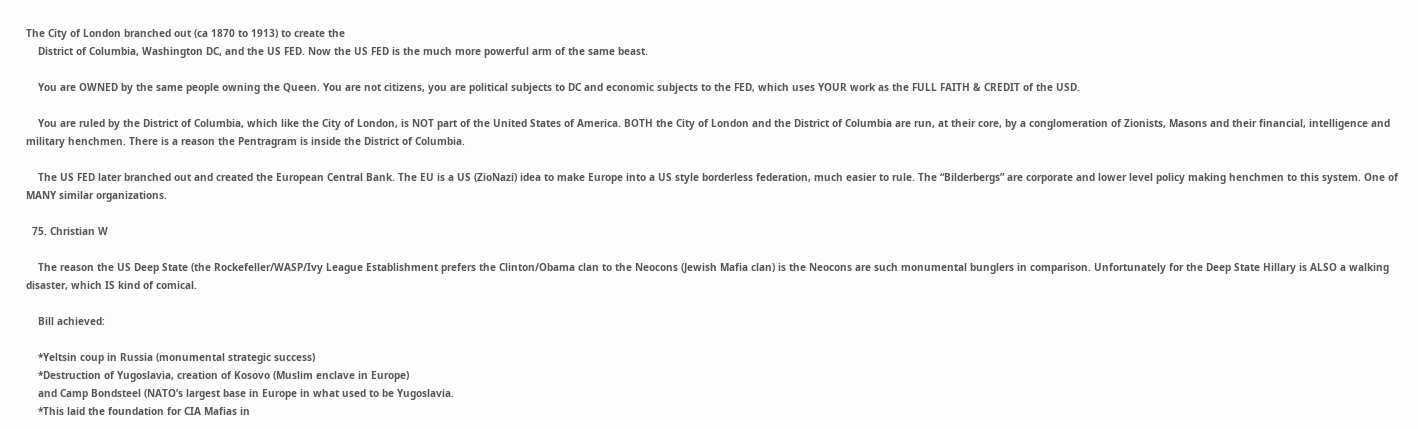The City of London branched out (ca 1870 to 1913) to create the
    District of Columbia, Washington DC, and the US FED. Now the US FED is the much more powerful arm of the same beast.

    You are OWNED by the same people owning the Queen. You are not citizens, you are political subjects to DC and economic subjects to the FED, which uses YOUR work as the FULL FAITH & CREDIT of the USD.

    You are ruled by the District of Columbia, which like the City of London, is NOT part of the United States of America. BOTH the City of London and the District of Columbia are run, at their core, by a conglomeration of Zionists, Masons and their financial, intelligence and military henchmen. There is a reason the Pentragram is inside the District of Columbia.

    The US FED later branched out and created the European Central Bank. The EU is a US (ZioNazi) idea to make Europe into a US style borderless federation, much easier to rule. The “Bilderbergs” are corporate and lower level policy making henchmen to this system. One of MANY similar organizations.

  75. Christian W

    The reason the US Deep State (the Rockefeller/WASP/Ivy League Establishment prefers the Clinton/Obama clan to the Neocons (Jewish Mafia clan) is the Neocons are such monumental bunglers in comparison. Unfortunately for the Deep State Hillary is ALSO a walking disaster, which IS kind of comical.

    Bill achieved:

    *Yeltsin coup in Russia (monumental strategic success)
    *Destruction of Yugoslavia, creation of Kosovo (Muslim enclave in Europe)
    and Camp Bondsteel (NATO’s largest base in Europe in what used to be Yugoslavia.
    *This laid the foundation for CIA Mafias in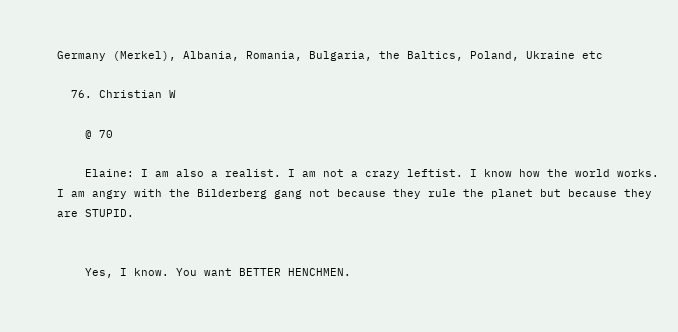Germany (Merkel), Albania, Romania, Bulgaria, the Baltics, Poland, Ukraine etc

  76. Christian W

    @ 70

    Elaine: I am also a realist. I am not a crazy leftist. I know how the world works. I am angry with the Bilderberg gang not because they rule the planet but because they are STUPID.


    Yes, I know. You want BETTER HENCHMEN.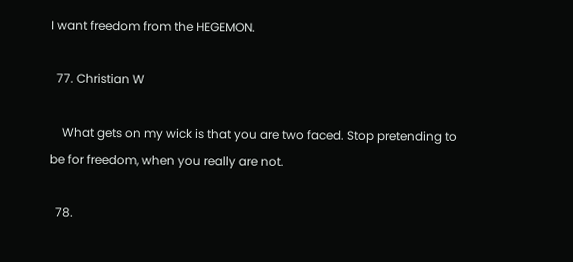I want freedom from the HEGEMON.

  77. Christian W

    What gets on my wick is that you are two faced. Stop pretending to be for freedom, when you really are not.

  78.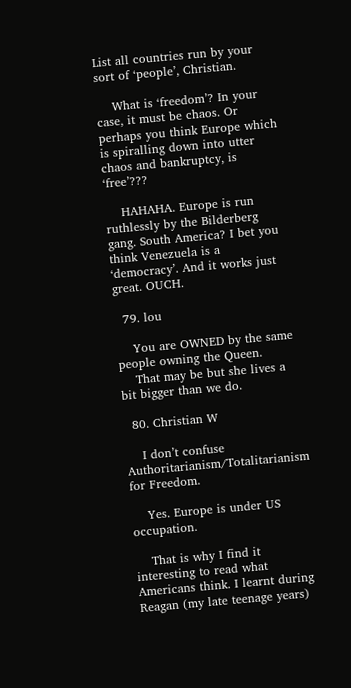List all countries run by your sort of ‘people’, Christian.

    What is ‘freedom’? In your case, it must be chaos. Or perhaps you think Europe which is spiralling down into utter chaos and bankruptcy, is ‘free’???

    HAHAHA. Europe is run ruthlessly by the Bilderberg gang. South America? I bet you think Venezuela is a ‘democracy’. And it works just great. OUCH.

  79. lou

    You are OWNED by the same people owning the Queen.
    That may be but she lives a bit bigger than we do.

  80. Christian W

    I don’t confuse Authoritarianism/Totalitarianism for Freedom.

    Yes. Europe is under US occupation.

    That is why I find it interesting to read what Americans think. I learnt during Reagan (my late teenage years)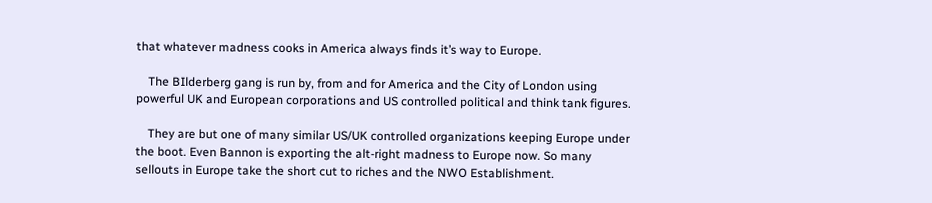that whatever madness cooks in America always finds it’s way to Europe.

    The BIlderberg gang is run by, from and for America and the City of London using powerful UK and European corporations and US controlled political and think tank figures.

    They are but one of many similar US/UK controlled organizations keeping Europe under the boot. Even Bannon is exporting the alt-right madness to Europe now. So many sellouts in Europe take the short cut to riches and the NWO Establishment.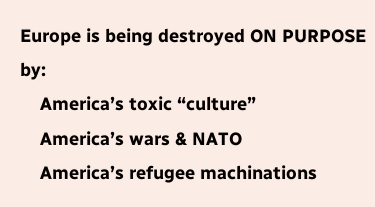Europe is being destroyed ON PURPOSE by:
    America’s toxic “culture”
    America’s wars & NATO
    America’s refugee machinations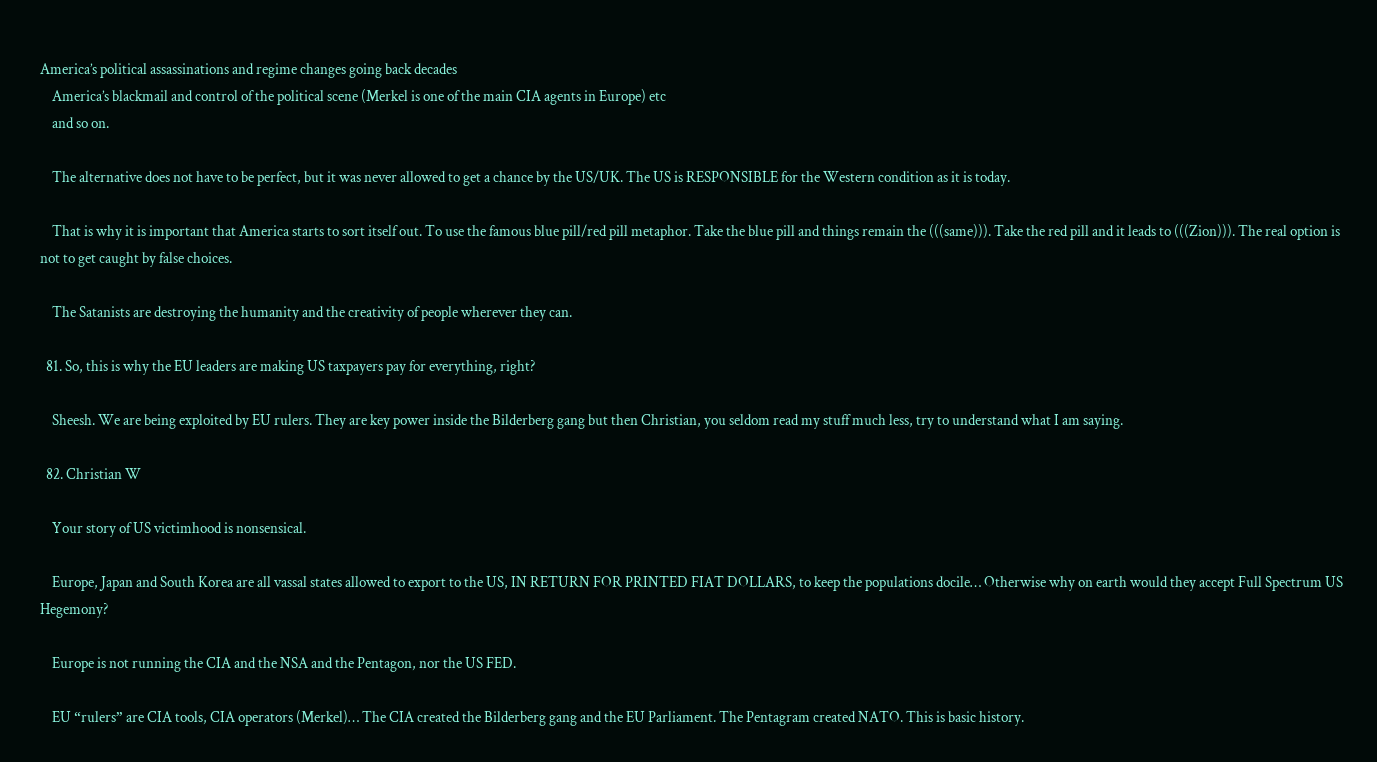America’s political assassinations and regime changes going back decades
    America’s blackmail and control of the political scene (Merkel is one of the main CIA agents in Europe) etc
    and so on.

    The alternative does not have to be perfect, but it was never allowed to get a chance by the US/UK. The US is RESPONSIBLE for the Western condition as it is today.

    That is why it is important that America starts to sort itself out. To use the famous blue pill/red pill metaphor. Take the blue pill and things remain the (((same))). Take the red pill and it leads to (((Zion))). The real option is not to get caught by false choices.

    The Satanists are destroying the humanity and the creativity of people wherever they can.

  81. So, this is why the EU leaders are making US taxpayers pay for everything, right?

    Sheesh. We are being exploited by EU rulers. They are key power inside the Bilderberg gang but then Christian, you seldom read my stuff much less, try to understand what I am saying.

  82. Christian W

    Your story of US victimhood is nonsensical.

    Europe, Japan and South Korea are all vassal states allowed to export to the US, IN RETURN FOR PRINTED FIAT DOLLARS, to keep the populations docile… Otherwise why on earth would they accept Full Spectrum US Hegemony?

    Europe is not running the CIA and the NSA and the Pentagon, nor the US FED.

    EU “rulers” are CIA tools, CIA operators (Merkel)… The CIA created the Bilderberg gang and the EU Parliament. The Pentagram created NATO. This is basic history.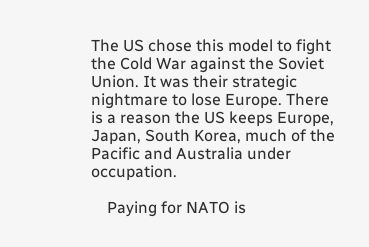The US chose this model to fight the Cold War against the Soviet Union. It was their strategic nightmare to lose Europe. There is a reason the US keeps Europe, Japan, South Korea, much of the Pacific and Australia under occupation.

    Paying for NATO is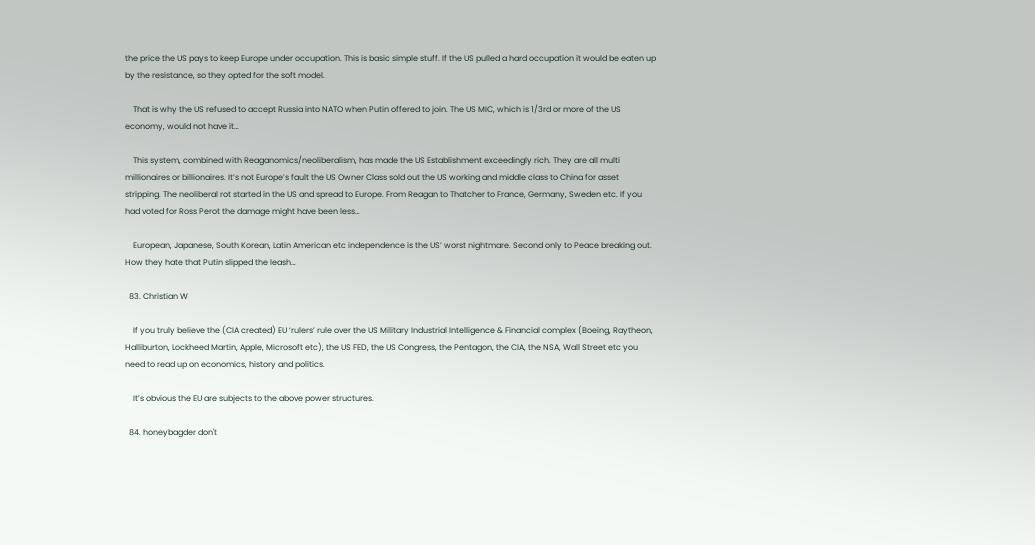the price the US pays to keep Europe under occupation. This is basic simple stuff. If the US pulled a hard occupation it would be eaten up by the resistance, so they opted for the soft model.

    That is why the US refused to accept Russia into NATO when Putin offered to join. The US MIC, which is 1/3rd or more of the US economy, would not have it…

    This system, combined with Reaganomics/neoliberalism, has made the US Establishment exceedingly rich. They are all multi millionaires or billionaires. It’s not Europe’s fault the US Owner Class sold out the US working and middle class to China for asset stripping. The neoliberal rot started in the US and spread to Europe. From Reagan to Thatcher to France, Germany, Sweden etc. If you had voted for Ross Perot the damage might have been less…

    European, Japanese, South Korean, Latin American etc independence is the US’ worst nightmare. Second only to Peace breaking out. How they hate that Putin slipped the leash…

  83. Christian W

    If you truly believe the (CIA created) EU ‘rulers’ rule over the US Military Industrial Intelligence & Financial complex (Boeing, Raytheon, Halliburton, Lockheed Martin, Apple, Microsoft etc), the US FED, the US Congress, the Pentagon, the CIA, the NSA, Wall Street etc you need to read up on economics, history and politics.

    It’s obvious the EU are subjects to the above power structures.

  84. honeybagder don't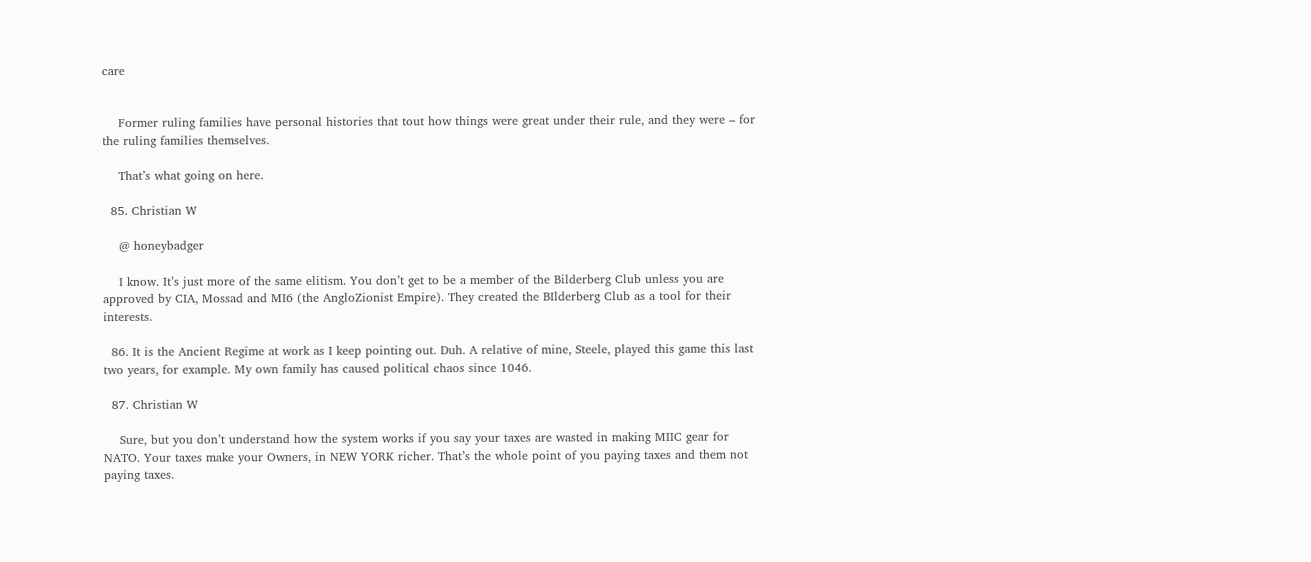care


    Former ruling families have personal histories that tout how things were great under their rule, and they were – for the ruling families themselves.

    That’s what going on here.

  85. Christian W

    @ honeybadger

    I know. It’s just more of the same elitism. You don’t get to be a member of the Bilderberg Club unless you are approved by CIA, Mossad and MI6 (the AngloZionist Empire). They created the BIlderberg Club as a tool for their interests.

  86. It is the Ancient Regime at work as I keep pointing out. Duh. A relative of mine, Steele, played this game this last two years, for example. My own family has caused political chaos since 1046.

  87. Christian W

    Sure, but you don’t understand how the system works if you say your taxes are wasted in making MIIC gear for NATO. Your taxes make your Owners, in NEW YORK richer. That’s the whole point of you paying taxes and them not paying taxes.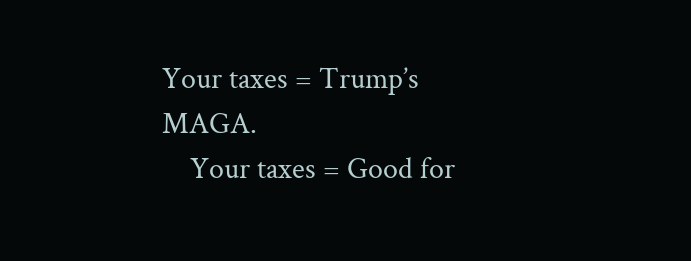Your taxes = Trump’s MAGA.
    Your taxes = Good for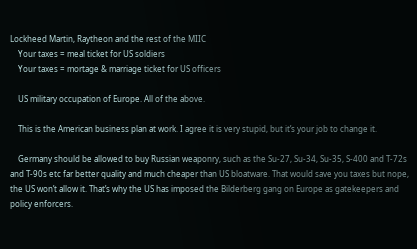Lockheed Martin, Raytheon and the rest of the MIIC
    Your taxes = meal ticket for US soldiers
    Your taxes = mortage & marriage ticket for US officers

    US military occupation of Europe. All of the above.

    This is the American business plan at work. I agree it is very stupid, but it’s your job to change it.

    Germany should be allowed to buy Russian weaponry, such as the Su-27, Su-34, Su-35, S-400 and T-72s and T-90s etc far better quality and much cheaper than US bloatware. That would save you taxes but nope, the US won’t allow it. That’s why the US has imposed the Bilderberg gang on Europe as gatekeepers and policy enforcers.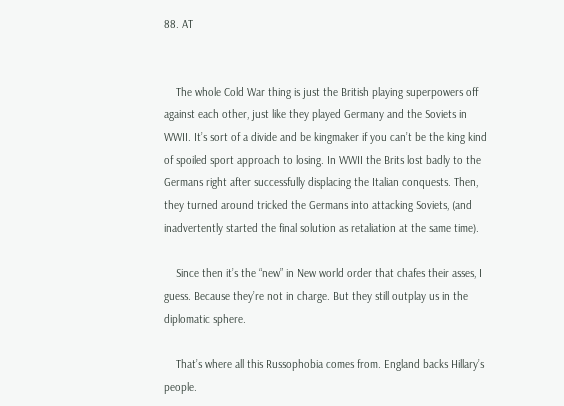88. AT


    The whole Cold War thing is just the British playing superpowers off against each other, just like they played Germany and the Soviets in WWII. It’s sort of a divide and be kingmaker if you can’t be the king kind of spoiled sport approach to losing. In WWII the Brits lost badly to the Germans right after successfully displacing the Italian conquests. Then, they turned around tricked the Germans into attacking Soviets, (and inadvertently started the final solution as retaliation at the same time).

    Since then it’s the “new” in New world order that chafes their asses, I guess. Because they’re not in charge. But they still outplay us in the diplomatic sphere.

    That’s where all this Russophobia comes from. England backs Hillary’s people.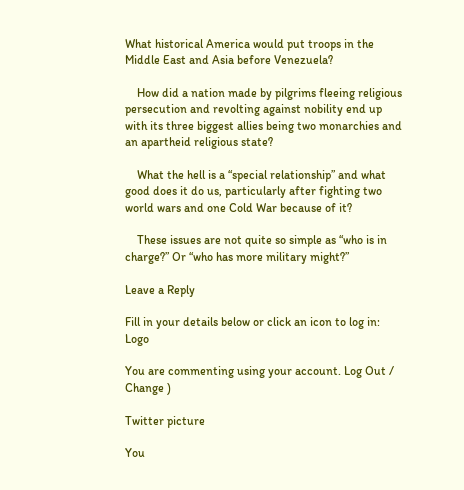What historical America would put troops in the Middle East and Asia before Venezuela?

    How did a nation made by pilgrims fleeing religious persecution and revolting against nobility end up with its three biggest allies being two monarchies and an apartheid religious state?

    What the hell is a “special relationship” and what good does it do us, particularly after fighting two world wars and one Cold War because of it?

    These issues are not quite so simple as “who is in charge?” Or “who has more military might?”

Leave a Reply

Fill in your details below or click an icon to log in: Logo

You are commenting using your account. Log Out /  Change )

Twitter picture

You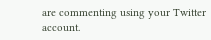are commenting using your Twitter account.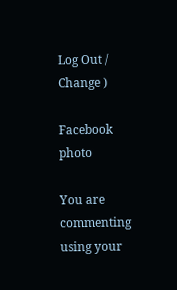Log Out /  Change )

Facebook photo

You are commenting using your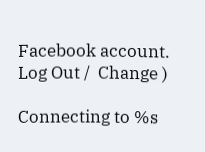Facebook account. Log Out /  Change )

Connecting to %s